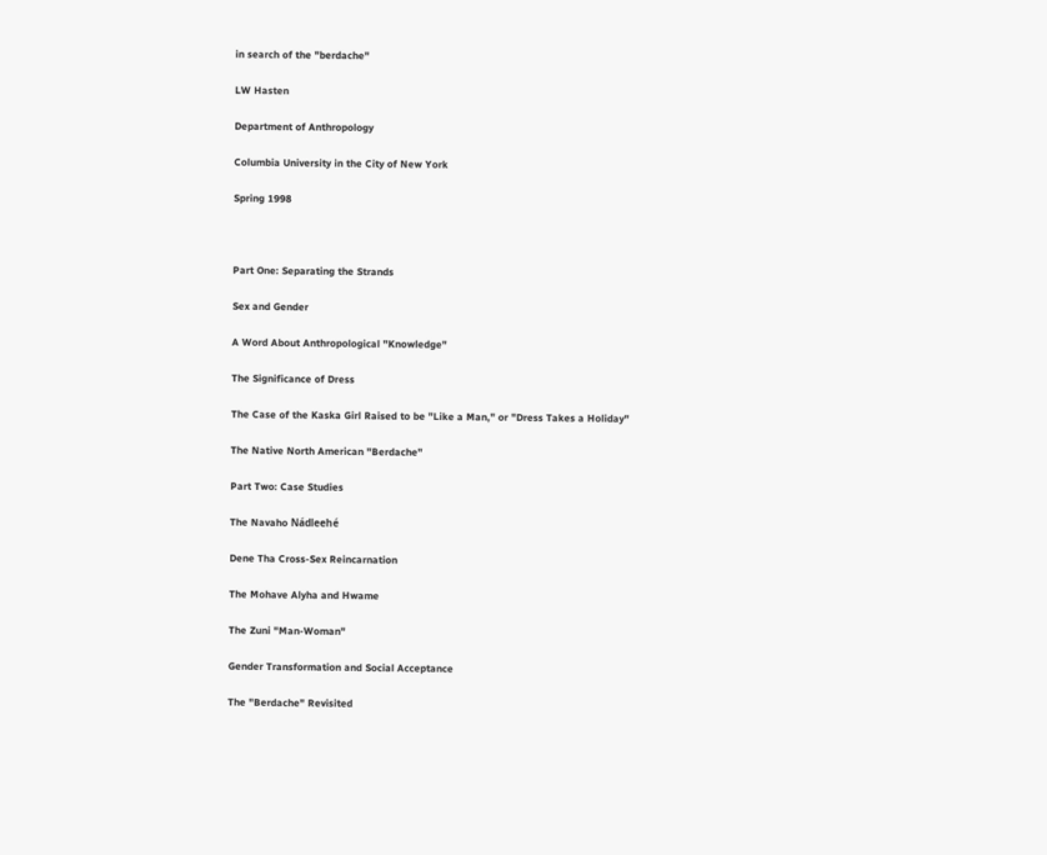in search of the "berdache"

LW Hasten

Department of Anthropology

Columbia University in the City of New York

Spring 1998



Part One: Separating the Strands

Sex and Gender

A Word About Anthropological "Knowledge"

The Significance of Dress

The Case of the Kaska Girl Raised to be "Like a Man," or "Dress Takes a Holiday"

The Native North American "Berdache"

Part Two: Case Studies

The Navaho Nádleehé

Dene Tha Cross-Sex Reincarnation

The Mohave Alyha and Hwame

The Zuni "Man-Woman"

Gender Transformation and Social Acceptance

The "Berdache" Revisited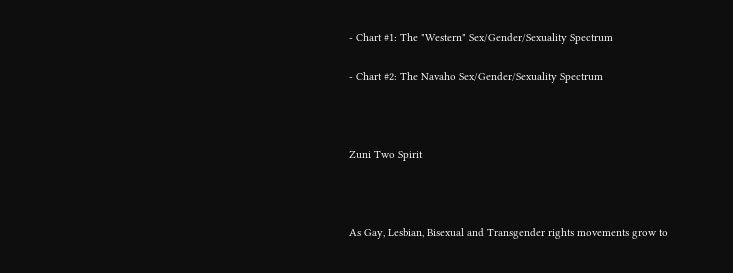- Chart #1: The "Western" Sex/Gender/Sexuality Spectrum

- Chart #2: The Navaho Sex/Gender/Sexuality Spectrum



Zuni Two Spirit



As Gay, Lesbian, Bisexual and Transgender rights movements grow to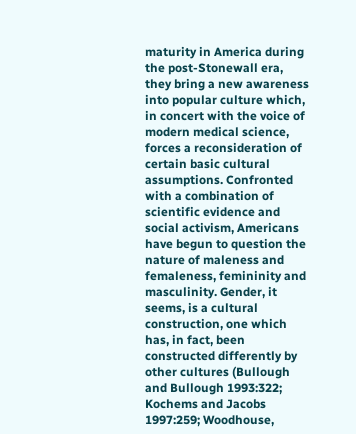maturity in America during the post-Stonewall era, they bring a new awareness into popular culture which, in concert with the voice of modern medical science, forces a reconsideration of certain basic cultural assumptions. Confronted with a combination of scientific evidence and social activism, Americans have begun to question the nature of maleness and femaleness, femininity and masculinity. Gender, it seems, is a cultural construction, one which has, in fact, been constructed differently by other cultures (Bullough and Bullough 1993:322; Kochems and Jacobs 1997:259; Woodhouse,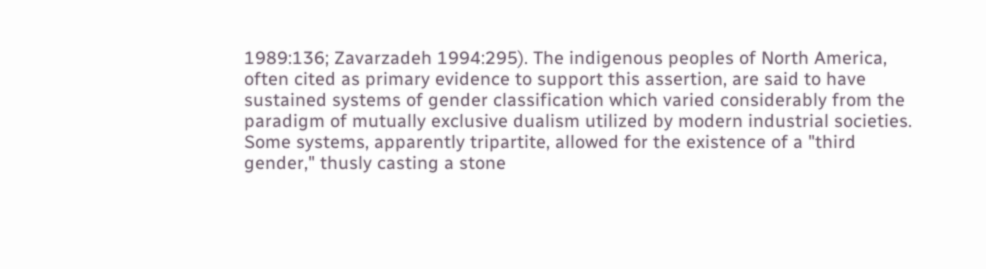1989:136; Zavarzadeh 1994:295). The indigenous peoples of North America, often cited as primary evidence to support this assertion, are said to have sustained systems of gender classification which varied considerably from the paradigm of mutually exclusive dualism utilized by modern industrial societies. Some systems, apparently tripartite, allowed for the existence of a "third gender," thusly casting a stone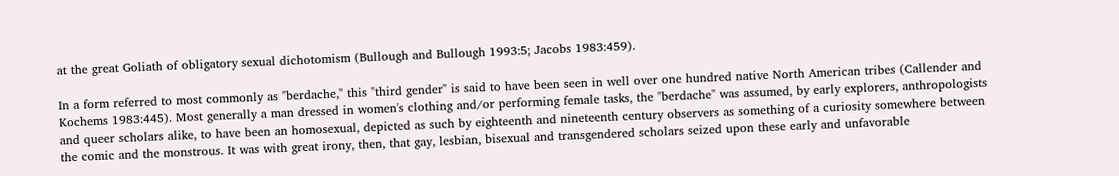at the great Goliath of obligatory sexual dichotomism (Bullough and Bullough 1993:5; Jacobs 1983:459).

In a form referred to most commonly as "berdache," this "third gender" is said to have been seen in well over one hundred native North American tribes (Callender and Kochems 1983:445). Most generally a man dressed in women's clothing and/or performing female tasks, the "berdache" was assumed, by early explorers, anthropologists and queer scholars alike, to have been an homosexual, depicted as such by eighteenth and nineteenth century observers as something of a curiosity somewhere between the comic and the monstrous. It was with great irony, then, that gay, lesbian, bisexual and transgendered scholars seized upon these early and unfavorable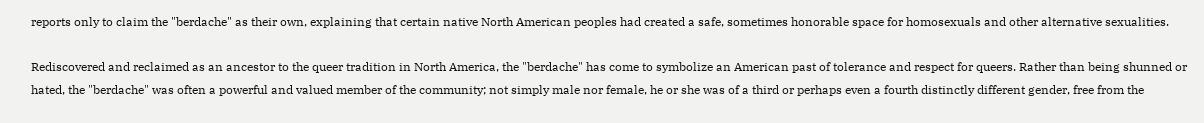reports only to claim the "berdache" as their own, explaining that certain native North American peoples had created a safe, sometimes honorable space for homosexuals and other alternative sexualities.

Rediscovered and reclaimed as an ancestor to the queer tradition in North America, the "berdache" has come to symbolize an American past of tolerance and respect for queers. Rather than being shunned or hated, the "berdache" was often a powerful and valued member of the community; not simply male nor female, he or she was of a third or perhaps even a fourth distinctly different gender, free from the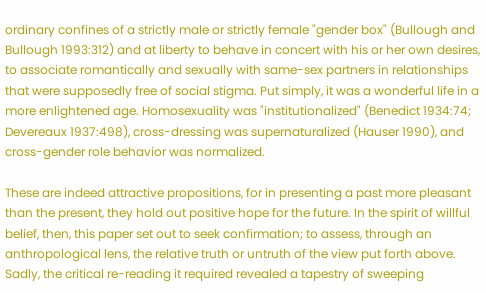ordinary confines of a strictly male or strictly female "gender box" (Bullough and Bullough 1993:312) and at liberty to behave in concert with his or her own desires, to associate romantically and sexually with same-sex partners in relationships that were supposedly free of social stigma. Put simply, it was a wonderful life in a more enlightened age. Homosexuality was "institutionalized" (Benedict 1934:74; Devereaux 1937:498), cross-dressing was supernaturalized (Hauser 1990), and cross-gender role behavior was normalized.

These are indeed attractive propositions, for in presenting a past more pleasant than the present, they hold out positive hope for the future. In the spirit of willful belief, then, this paper set out to seek confirmation; to assess, through an anthropological lens, the relative truth or untruth of the view put forth above. Sadly, the critical re-reading it required revealed a tapestry of sweeping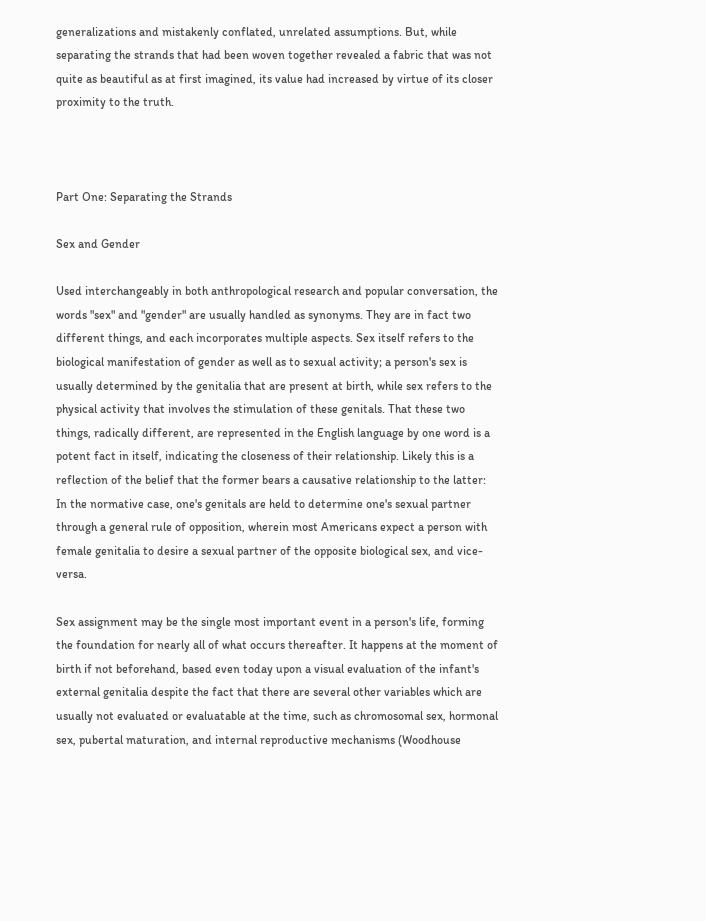generalizations and mistakenly conflated, unrelated assumptions. But, while separating the strands that had been woven together revealed a fabric that was not quite as beautiful as at first imagined, its value had increased by virtue of its closer proximity to the truth.



Part One: Separating the Strands

Sex and Gender

Used interchangeably in both anthropological research and popular conversation, the words "sex" and "gender" are usually handled as synonyms. They are in fact two different things, and each incorporates multiple aspects. Sex itself refers to the biological manifestation of gender as well as to sexual activity; a person's sex is usually determined by the genitalia that are present at birth, while sex refers to the physical activity that involves the stimulation of these genitals. That these two things, radically different, are represented in the English language by one word is a potent fact in itself, indicating the closeness of their relationship. Likely this is a reflection of the belief that the former bears a causative relationship to the latter: In the normative case, one's genitals are held to determine one's sexual partner through a general rule of opposition, wherein most Americans expect a person with female genitalia to desire a sexual partner of the opposite biological sex, and vice-versa.

Sex assignment may be the single most important event in a person's life, forming the foundation for nearly all of what occurs thereafter. It happens at the moment of birth if not beforehand, based even today upon a visual evaluation of the infant's external genitalia despite the fact that there are several other variables which are usually not evaluated or evaluatable at the time, such as chromosomal sex, hormonal sex, pubertal maturation, and internal reproductive mechanisms (Woodhouse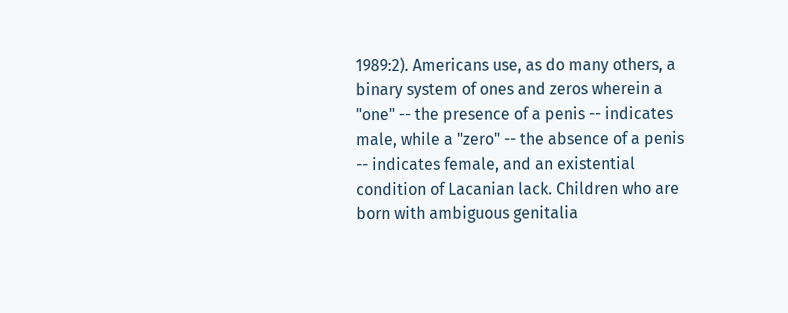1989:2). Americans use, as do many others, a binary system of ones and zeros wherein a "one" -- the presence of a penis -- indicates male, while a "zero" -- the absence of a penis -- indicates female, and an existential condition of Lacanian lack. Children who are born with ambiguous genitalia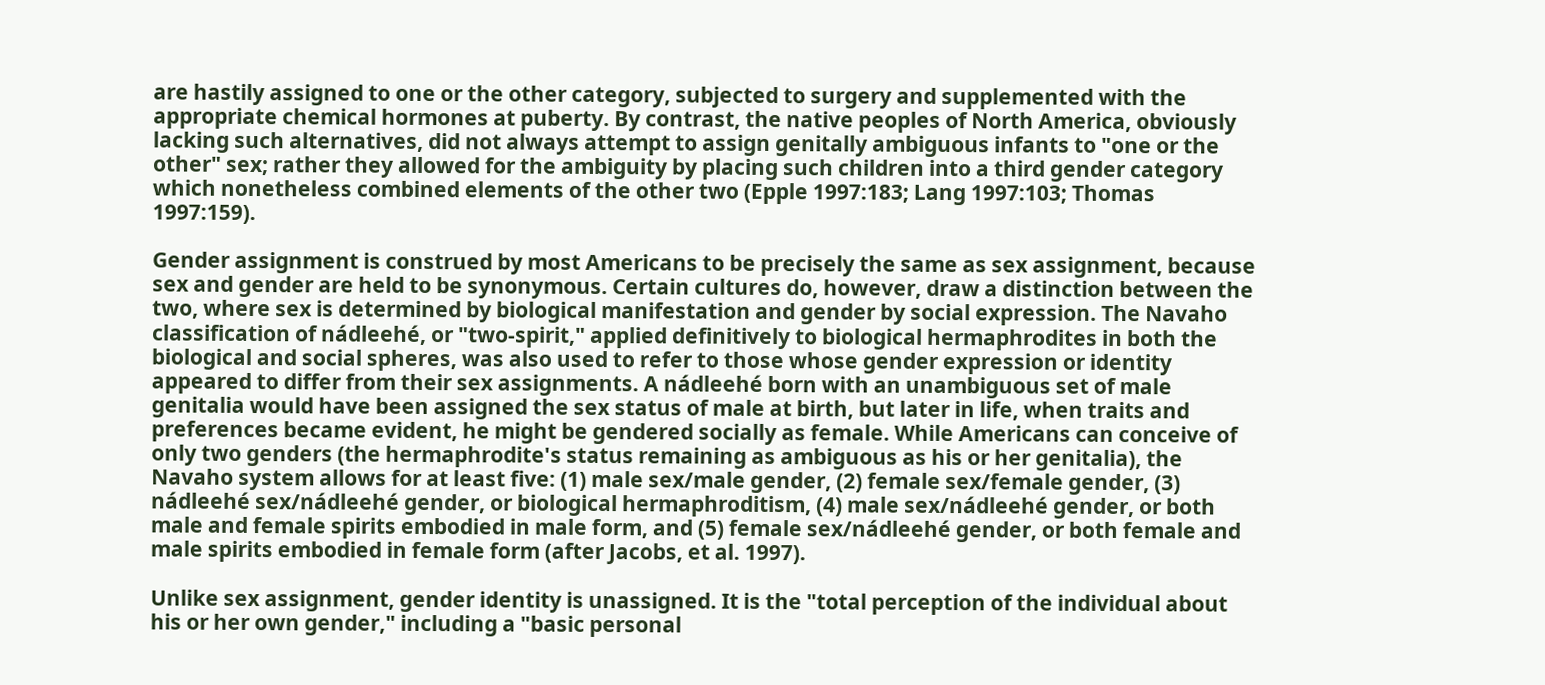are hastily assigned to one or the other category, subjected to surgery and supplemented with the appropriate chemical hormones at puberty. By contrast, the native peoples of North America, obviously lacking such alternatives, did not always attempt to assign genitally ambiguous infants to "one or the other" sex; rather they allowed for the ambiguity by placing such children into a third gender category which nonetheless combined elements of the other two (Epple 1997:183; Lang 1997:103; Thomas 1997:159).

Gender assignment is construed by most Americans to be precisely the same as sex assignment, because sex and gender are held to be synonymous. Certain cultures do, however, draw a distinction between the two, where sex is determined by biological manifestation and gender by social expression. The Navaho classification of nádleehé, or "two-spirit," applied definitively to biological hermaphrodites in both the biological and social spheres, was also used to refer to those whose gender expression or identity appeared to differ from their sex assignments. A nádleehé born with an unambiguous set of male genitalia would have been assigned the sex status of male at birth, but later in life, when traits and preferences became evident, he might be gendered socially as female. While Americans can conceive of only two genders (the hermaphrodite's status remaining as ambiguous as his or her genitalia), the Navaho system allows for at least five: (1) male sex/male gender, (2) female sex/female gender, (3) nádleehé sex/nádleehé gender, or biological hermaphroditism, (4) male sex/nádleehé gender, or both male and female spirits embodied in male form, and (5) female sex/nádleehé gender, or both female and male spirits embodied in female form (after Jacobs, et al. 1997).

Unlike sex assignment, gender identity is unassigned. It is the "total perception of the individual about his or her own gender," including a "basic personal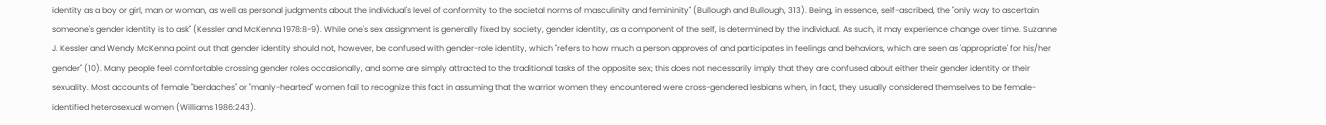identity as a boy or girl, man or woman, as well as personal judgments about the individual's level of conformity to the societal norms of masculinity and femininity" (Bullough and Bullough, 313). Being, in essence, self-ascribed, the "only way to ascertain someone's gender identity is to ask" (Kessler and McKenna 1978:8-9). While one's sex assignment is generally fixed by society, gender identity, as a component of the self, is determined by the individual. As such, it may experience change over time. Suzanne J. Kessler and Wendy McKenna point out that gender identity should not, however, be confused with gender-role identity, which "refers to how much a person approves of and participates in feelings and behaviors, which are seen as 'appropriate' for his/her gender" (10). Many people feel comfortable crossing gender roles occasionally, and some are simply attracted to the traditional tasks of the opposite sex; this does not necessarily imply that they are confused about either their gender identity or their sexuality. Most accounts of female "berdaches" or "manly-hearted" women fail to recognize this fact in assuming that the warrior women they encountered were cross-gendered lesbians when, in fact, they usually considered themselves to be female-identified heterosexual women (Williams 1986:243).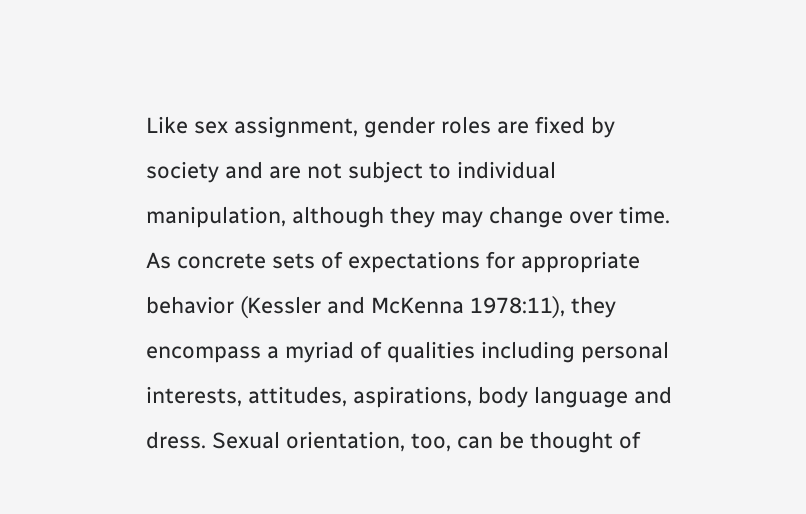Like sex assignment, gender roles are fixed by society and are not subject to individual manipulation, although they may change over time. As concrete sets of expectations for appropriate behavior (Kessler and McKenna 1978:11), they encompass a myriad of qualities including personal interests, attitudes, aspirations, body language and dress. Sexual orientation, too, can be thought of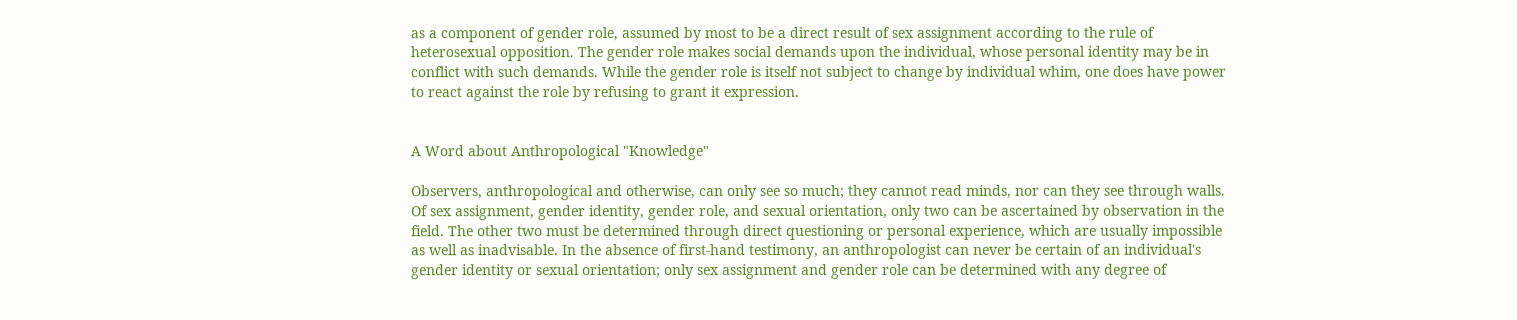as a component of gender role, assumed by most to be a direct result of sex assignment according to the rule of heterosexual opposition. The gender role makes social demands upon the individual, whose personal identity may be in conflict with such demands. While the gender role is itself not subject to change by individual whim, one does have power to react against the role by refusing to grant it expression.


A Word about Anthropological "Knowledge"

Observers, anthropological and otherwise, can only see so much; they cannot read minds, nor can they see through walls. Of sex assignment, gender identity, gender role, and sexual orientation, only two can be ascertained by observation in the field. The other two must be determined through direct questioning or personal experience, which are usually impossible as well as inadvisable. In the absence of first-hand testimony, an anthropologist can never be certain of an individual's gender identity or sexual orientation; only sex assignment and gender role can be determined with any degree of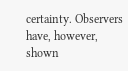certainty. Observers have, however, shown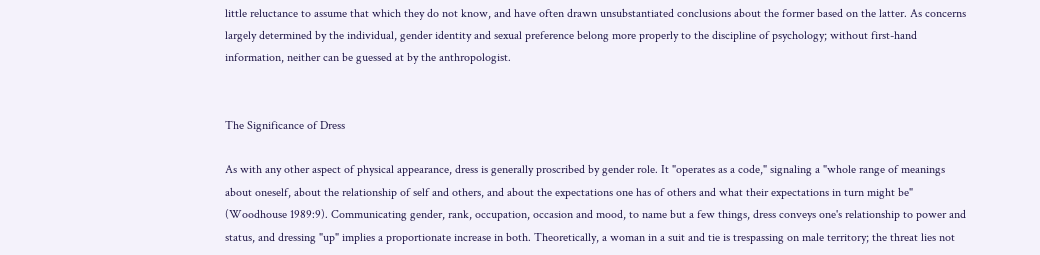little reluctance to assume that which they do not know, and have often drawn unsubstantiated conclusions about the former based on the latter. As concerns largely determined by the individual, gender identity and sexual preference belong more properly to the discipline of psychology; without first-hand information, neither can be guessed at by the anthropologist.


The Significance of Dress

As with any other aspect of physical appearance, dress is generally proscribed by gender role. It "operates as a code," signaling a "whole range of meanings about oneself, about the relationship of self and others, and about the expectations one has of others and what their expectations in turn might be" (Woodhouse 1989:9). Communicating gender, rank, occupation, occasion and mood, to name but a few things, dress conveys one's relationship to power and status, and dressing "up" implies a proportionate increase in both. Theoretically, a woman in a suit and tie is trespassing on male territory; the threat lies not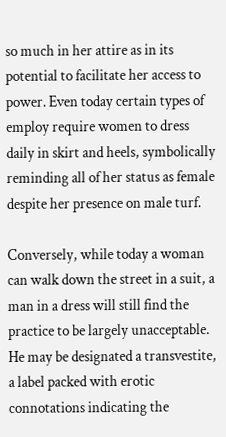so much in her attire as in its potential to facilitate her access to power. Even today certain types of employ require women to dress daily in skirt and heels, symbolically reminding all of her status as female despite her presence on male turf.

Conversely, while today a woman can walk down the street in a suit, a man in a dress will still find the practice to be largely unacceptable. He may be designated a transvestite, a label packed with erotic connotations indicating the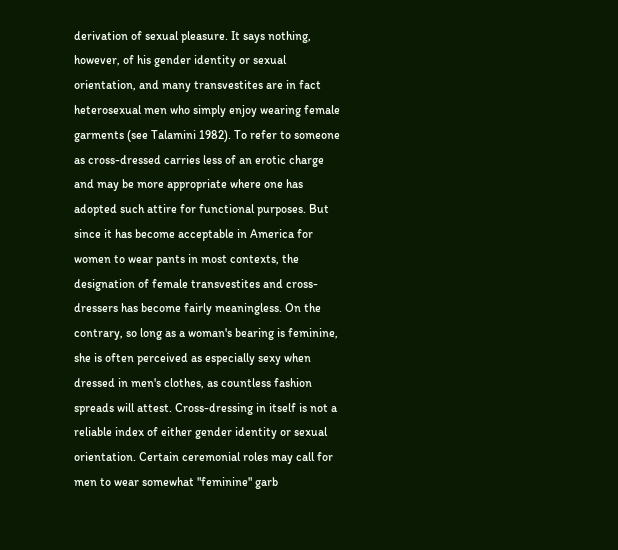derivation of sexual pleasure. It says nothing, however, of his gender identity or sexual orientation, and many transvestites are in fact heterosexual men who simply enjoy wearing female garments (see Talamini 1982). To refer to someone as cross-dressed carries less of an erotic charge and may be more appropriate where one has adopted such attire for functional purposes. But since it has become acceptable in America for women to wear pants in most contexts, the designation of female transvestites and cross-dressers has become fairly meaningless. On the contrary, so long as a woman's bearing is feminine, she is often perceived as especially sexy when dressed in men's clothes, as countless fashion spreads will attest. Cross-dressing in itself is not a reliable index of either gender identity or sexual orientation. Certain ceremonial roles may call for men to wear somewhat "feminine" garb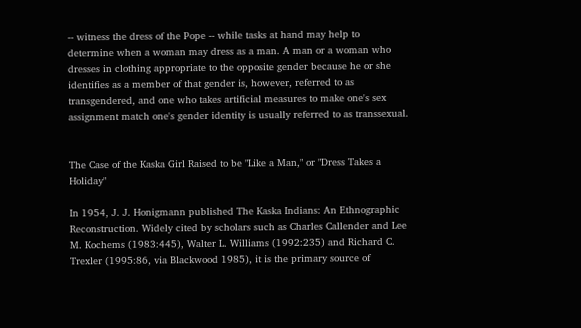-- witness the dress of the Pope -- while tasks at hand may help to determine when a woman may dress as a man. A man or a woman who dresses in clothing appropriate to the opposite gender because he or she identifies as a member of that gender is, however, referred to as transgendered, and one who takes artificial measures to make one's sex assignment match one's gender identity is usually referred to as transsexual.


The Case of the Kaska Girl Raised to be "Like a Man," or "Dress Takes a Holiday"

In 1954, J. J. Honigmann published The Kaska Indians: An Ethnographic Reconstruction. Widely cited by scholars such as Charles Callender and Lee M. Kochems (1983:445), Walter L. Williams (1992:235) and Richard C. Trexler (1995:86, via Blackwood 1985), it is the primary source of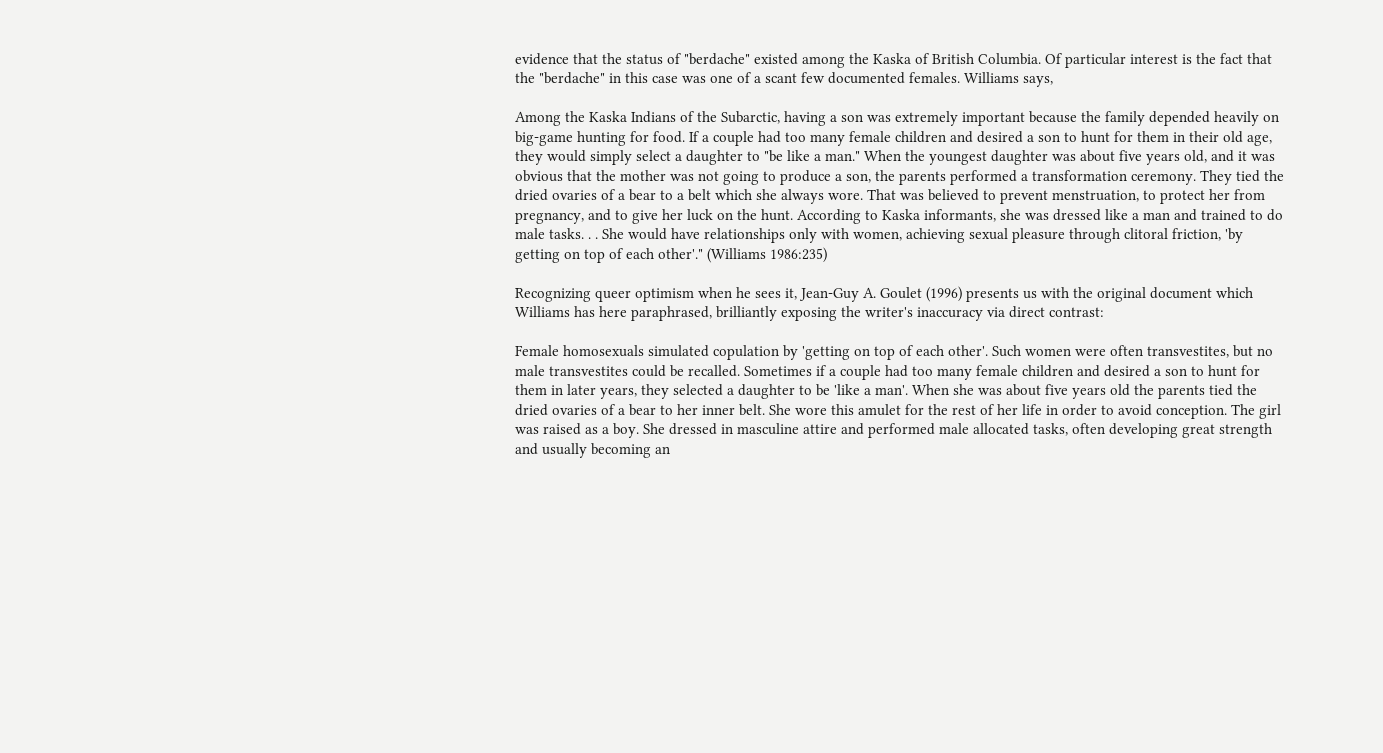evidence that the status of "berdache" existed among the Kaska of British Columbia. Of particular interest is the fact that the "berdache" in this case was one of a scant few documented females. Williams says,

Among the Kaska Indians of the Subarctic, having a son was extremely important because the family depended heavily on big-game hunting for food. If a couple had too many female children and desired a son to hunt for them in their old age, they would simply select a daughter to "be like a man." When the youngest daughter was about five years old, and it was obvious that the mother was not going to produce a son, the parents performed a transformation ceremony. They tied the dried ovaries of a bear to a belt which she always wore. That was believed to prevent menstruation, to protect her from pregnancy, and to give her luck on the hunt. According to Kaska informants, she was dressed like a man and trained to do male tasks. . . She would have relationships only with women, achieving sexual pleasure through clitoral friction, 'by getting on top of each other'." (Williams 1986:235)

Recognizing queer optimism when he sees it, Jean-Guy A. Goulet (1996) presents us with the original document which Williams has here paraphrased, brilliantly exposing the writer's inaccuracy via direct contrast:

Female homosexuals simulated copulation by 'getting on top of each other'. Such women were often transvestites, but no male transvestites could be recalled. Sometimes if a couple had too many female children and desired a son to hunt for them in later years, they selected a daughter to be 'like a man'. When she was about five years old the parents tied the dried ovaries of a bear to her inner belt. She wore this amulet for the rest of her life in order to avoid conception. The girl was raised as a boy. She dressed in masculine attire and performed male allocated tasks, often developing great strength and usually becoming an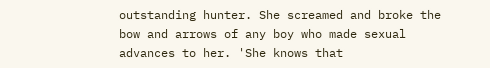outstanding hunter. She screamed and broke the bow and arrows of any boy who made sexual advances to her. 'She knows that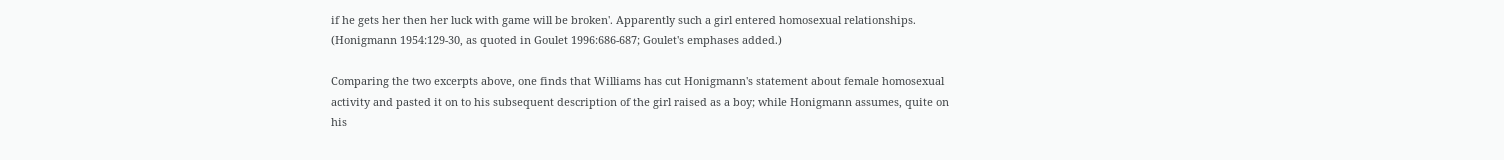if he gets her then her luck with game will be broken'. Apparently such a girl entered homosexual relationships. (Honigmann 1954:129-30, as quoted in Goulet 1996:686-687; Goulet's emphases added.)

Comparing the two excerpts above, one finds that Williams has cut Honigmann's statement about female homosexual activity and pasted it on to his subsequent description of the girl raised as a boy; while Honigmann assumes, quite on his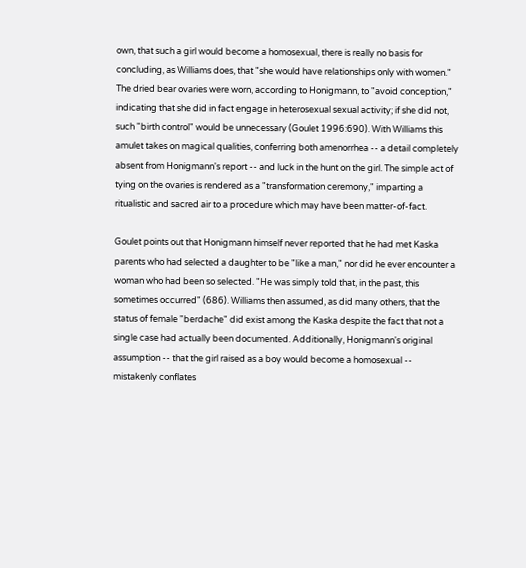own, that such a girl would become a homosexual, there is really no basis for concluding, as Williams does, that "she would have relationships only with women." The dried bear ovaries were worn, according to Honigmann, to "avoid conception," indicating that she did in fact engage in heterosexual sexual activity; if she did not, such "birth control" would be unnecessary (Goulet 1996:690). With Williams this amulet takes on magical qualities, conferring both amenorrhea -- a detail completely absent from Honigmann's report -- and luck in the hunt on the girl. The simple act of tying on the ovaries is rendered as a "transformation ceremony," imparting a ritualistic and sacred air to a procedure which may have been matter-of-fact.

Goulet points out that Honigmann himself never reported that he had met Kaska parents who had selected a daughter to be "like a man," nor did he ever encounter a woman who had been so selected. "He was simply told that, in the past, this sometimes occurred" (686). Williams then assumed, as did many others, that the status of female "berdache" did exist among the Kaska despite the fact that not a single case had actually been documented. Additionally, Honigmann's original assumption -- that the girl raised as a boy would become a homosexual -- mistakenly conflates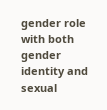gender role with both gender identity and sexual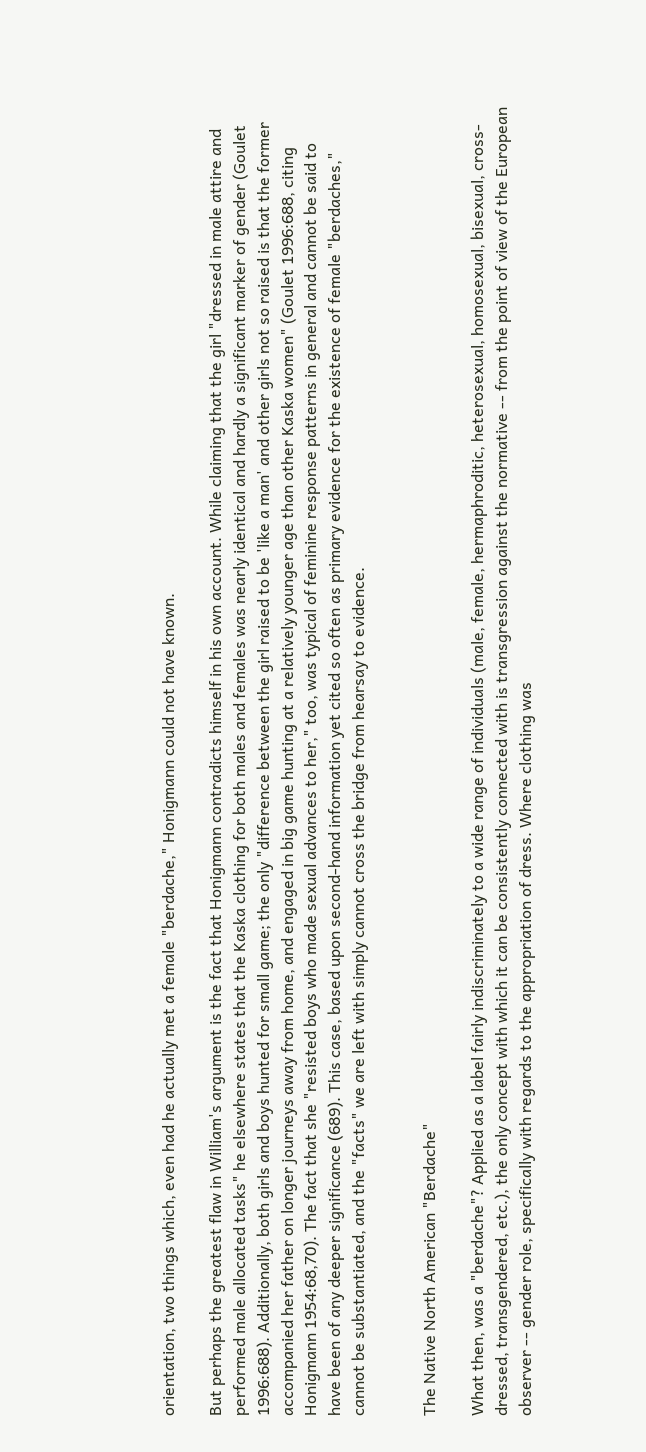orientation, two things which, even had he actually met a female "berdache," Honigmann could not have known.

But perhaps the greatest flaw in William's argument is the fact that Honigmann contradicts himself in his own account. While claiming that the girl "dressed in male attire and performed male allocated tasks" he elsewhere states that the Kaska clothing for both males and females was nearly identical and hardly a significant marker of gender (Goulet 1996:688). Additionally, both girls and boys hunted for small game; the only "difference between the girl raised to be 'like a man' and other girls not so raised is that the former accompanied her father on longer journeys away from home, and engaged in big game hunting at a relatively younger age than other Kaska women" (Goulet 1996:688, citing Honigmann 1954:68,70). The fact that she "resisted boys who made sexual advances to her," too, was typical of feminine response patterns in general and cannot be said to have been of any deeper significance (689). This case, based upon second-hand information yet cited so often as primary evidence for the existence of female "berdaches," cannot be substantiated, and the "facts" we are left with simply cannot cross the bridge from hearsay to evidence.


The Native North American "Berdache"

What then, was a "berdache"? Applied as a label fairly indiscriminately to a wide range of individuals (male, female, hermaphroditic, heterosexual, homosexual, bisexual, cross-dressed, transgendered, etc.), the only concept with which it can be consistently connected with is transgression against the normative -- from the point of view of the European observer -- gender role, specifically with regards to the appropriation of dress. Where clothing was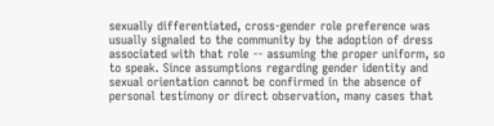sexually differentiated, cross-gender role preference was usually signaled to the community by the adoption of dress associated with that role -- assuming the proper uniform, so to speak. Since assumptions regarding gender identity and sexual orientation cannot be confirmed in the absence of personal testimony or direct observation, many cases that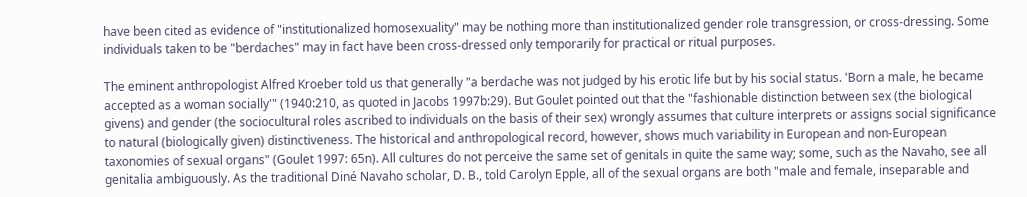have been cited as evidence of "institutionalized homosexuality" may be nothing more than institutionalized gender role transgression, or cross-dressing. Some individuals taken to be "berdaches" may in fact have been cross-dressed only temporarily for practical or ritual purposes.

The eminent anthropologist Alfred Kroeber told us that generally "a berdache was not judged by his erotic life but by his social status. 'Born a male, he became accepted as a woman socially'" (1940:210, as quoted in Jacobs 1997b:29). But Goulet pointed out that the "fashionable distinction between sex (the biological givens) and gender (the sociocultural roles ascribed to individuals on the basis of their sex) wrongly assumes that culture interprets or assigns social significance to natural (biologically given) distinctiveness. The historical and anthropological record, however, shows much variability in European and non-European taxonomies of sexual organs" (Goulet 1997: 65n). All cultures do not perceive the same set of genitals in quite the same way; some, such as the Navaho, see all genitalia ambiguously. As the traditional Diné Navaho scholar, D. B., told Carolyn Epple, all of the sexual organs are both "male and female, inseparable and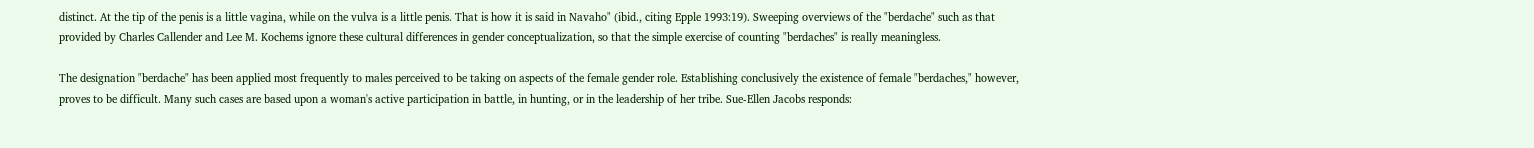distinct. At the tip of the penis is a little vagina, while on the vulva is a little penis. That is how it is said in Navaho" (ibid., citing Epple 1993:19). Sweeping overviews of the "berdache" such as that provided by Charles Callender and Lee M. Kochems ignore these cultural differences in gender conceptualization, so that the simple exercise of counting "berdaches" is really meaningless.

The designation "berdache" has been applied most frequently to males perceived to be taking on aspects of the female gender role. Establishing conclusively the existence of female "berdaches," however, proves to be difficult. Many such cases are based upon a woman's active participation in battle, in hunting, or in the leadership of her tribe. Sue-Ellen Jacobs responds: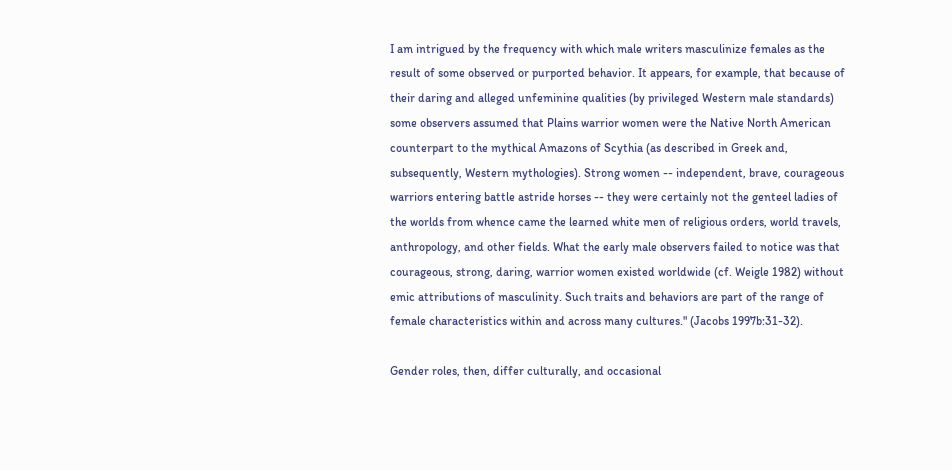I am intrigued by the frequency with which male writers masculinize females as the result of some observed or purported behavior. It appears, for example, that because of their daring and alleged unfeminine qualities (by privileged Western male standards) some observers assumed that Plains warrior women were the Native North American counterpart to the mythical Amazons of Scythia (as described in Greek and, subsequently, Western mythologies). Strong women -- independent, brave, courageous warriors entering battle astride horses -- they were certainly not the genteel ladies of the worlds from whence came the learned white men of religious orders, world travels, anthropology, and other fields. What the early male observers failed to notice was that courageous, strong, daring, warrior women existed worldwide (cf. Weigle 1982) without emic attributions of masculinity. Such traits and behaviors are part of the range of female characteristics within and across many cultures." (Jacobs 1997b:31-32).

Gender roles, then, differ culturally, and occasional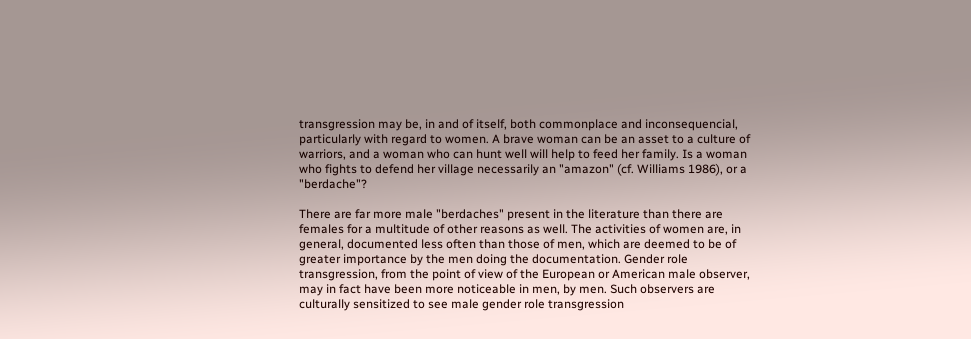transgression may be, in and of itself, both commonplace and inconsequencial, particularly with regard to women. A brave woman can be an asset to a culture of warriors, and a woman who can hunt well will help to feed her family. Is a woman who fights to defend her village necessarily an "amazon" (cf. Williams 1986), or a "berdache"?

There are far more male "berdaches" present in the literature than there are females for a multitude of other reasons as well. The activities of women are, in general, documented less often than those of men, which are deemed to be of greater importance by the men doing the documentation. Gender role transgression, from the point of view of the European or American male observer, may in fact have been more noticeable in men, by men. Such observers are culturally sensitized to see male gender role transgression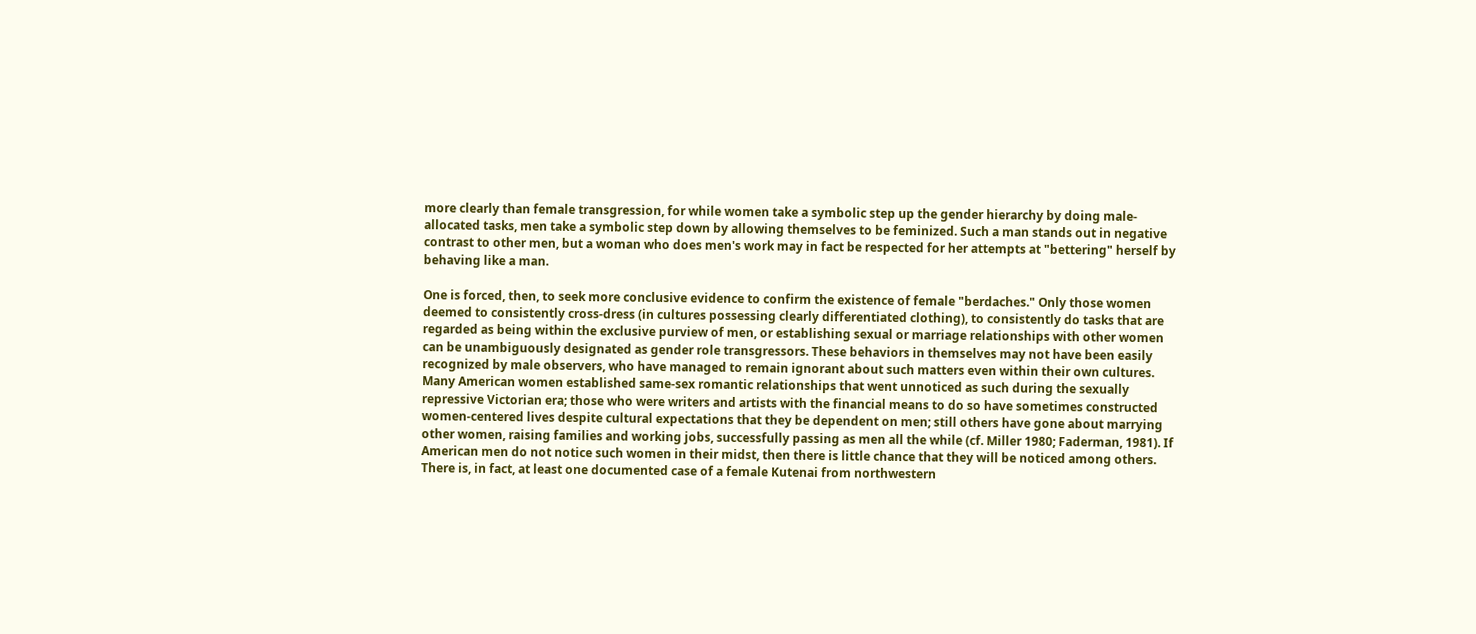more clearly than female transgression, for while women take a symbolic step up the gender hierarchy by doing male-allocated tasks, men take a symbolic step down by allowing themselves to be feminized. Such a man stands out in negative contrast to other men, but a woman who does men's work may in fact be respected for her attempts at "bettering" herself by behaving like a man.

One is forced, then, to seek more conclusive evidence to confirm the existence of female "berdaches." Only those women deemed to consistently cross-dress (in cultures possessing clearly differentiated clothing), to consistently do tasks that are regarded as being within the exclusive purview of men, or establishing sexual or marriage relationships with other women can be unambiguously designated as gender role transgressors. These behaviors in themselves may not have been easily recognized by male observers, who have managed to remain ignorant about such matters even within their own cultures. Many American women established same-sex romantic relationships that went unnoticed as such during the sexually repressive Victorian era; those who were writers and artists with the financial means to do so have sometimes constructed women-centered lives despite cultural expectations that they be dependent on men; still others have gone about marrying other women, raising families and working jobs, successfully passing as men all the while (cf. Miller 1980; Faderman, 1981). If American men do not notice such women in their midst, then there is little chance that they will be noticed among others. There is, in fact, at least one documented case of a female Kutenai from northwestern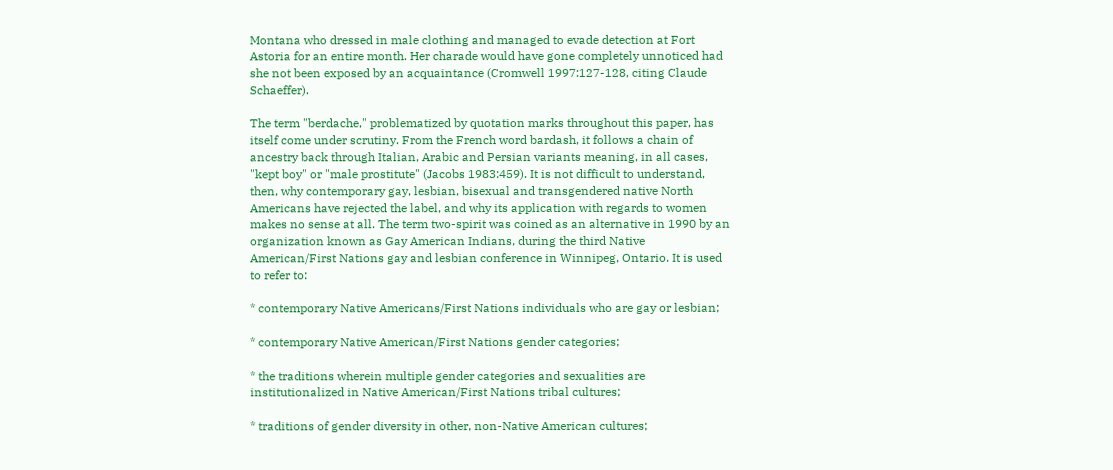Montana who dressed in male clothing and managed to evade detection at Fort Astoria for an entire month. Her charade would have gone completely unnoticed had she not been exposed by an acquaintance (Cromwell 1997:127-128, citing Claude Schaeffer).

The term "berdache," problematized by quotation marks throughout this paper, has itself come under scrutiny. From the French word bardash, it follows a chain of ancestry back through Italian, Arabic and Persian variants meaning, in all cases, "kept boy" or "male prostitute" (Jacobs 1983:459). It is not difficult to understand, then, why contemporary gay, lesbian, bisexual and transgendered native North Americans have rejected the label, and why its application with regards to women makes no sense at all. The term two-spirit was coined as an alternative in 1990 by an organization known as Gay American Indians, during the third Native American/First Nations gay and lesbian conference in Winnipeg, Ontario. It is used to refer to:

* contemporary Native Americans/First Nations individuals who are gay or lesbian;

* contemporary Native American/First Nations gender categories;

* the traditions wherein multiple gender categories and sexualities are institutionalized in Native American/First Nations tribal cultures;

* traditions of gender diversity in other, non-Native American cultures;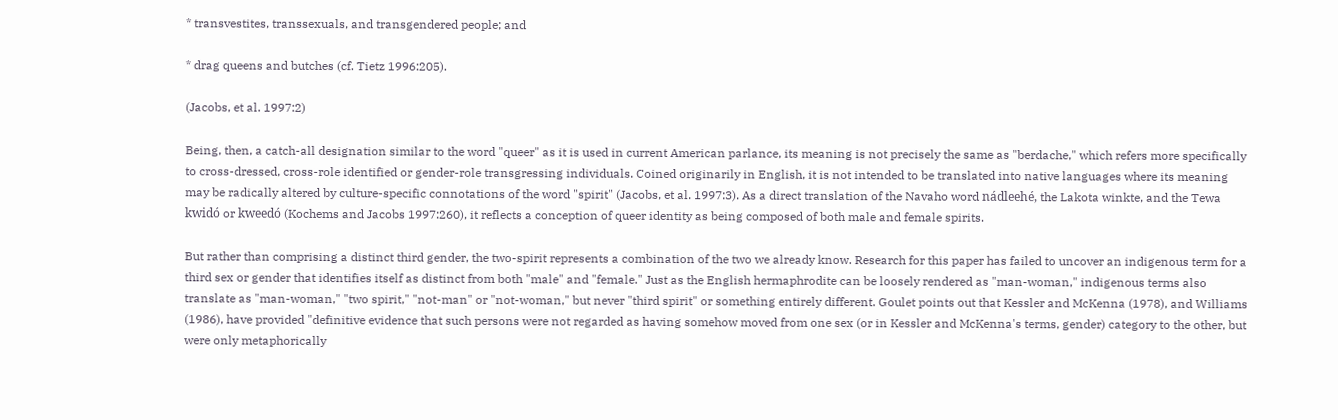* transvestites, transsexuals, and transgendered people; and

* drag queens and butches (cf. Tietz 1996:205).

(Jacobs, et al. 1997:2)

Being, then, a catch-all designation similar to the word "queer" as it is used in current American parlance, its meaning is not precisely the same as "berdache," which refers more specifically to cross-dressed, cross-role identified or gender-role transgressing individuals. Coined originarily in English, it is not intended to be translated into native languages where its meaning may be radically altered by culture-specific connotations of the word "spirit" (Jacobs, et al. 1997:3). As a direct translation of the Navaho word nádleehé, the Lakota winkte, and the Tewa kwidó or kweedó (Kochems and Jacobs 1997:260), it reflects a conception of queer identity as being composed of both male and female spirits.

But rather than comprising a distinct third gender, the two-spirit represents a combination of the two we already know. Research for this paper has failed to uncover an indigenous term for a third sex or gender that identifies itself as distinct from both "male" and "female." Just as the English hermaphrodite can be loosely rendered as "man-woman," indigenous terms also translate as "man-woman," "two spirit," "not-man" or "not-woman," but never "third spirit" or something entirely different. Goulet points out that Kessler and McKenna (1978), and Williams (1986), have provided "definitive evidence that such persons were not regarded as having somehow moved from one sex (or in Kessler and McKenna's terms, gender) category to the other, but were only metaphorically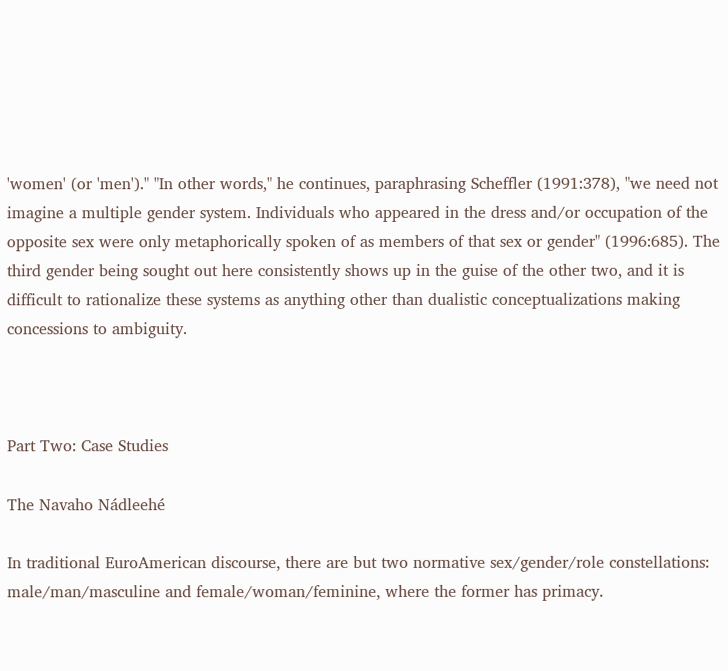'women' (or 'men')." "In other words," he continues, paraphrasing Scheffler (1991:378), "we need not imagine a multiple gender system. Individuals who appeared in the dress and/or occupation of the opposite sex were only metaphorically spoken of as members of that sex or gender" (1996:685). The third gender being sought out here consistently shows up in the guise of the other two, and it is difficult to rationalize these systems as anything other than dualistic conceptualizations making concessions to ambiguity.



Part Two: Case Studies

The Navaho Nádleehé

In traditional EuroAmerican discourse, there are but two normative sex/gender/role constellations: male/man/masculine and female/woman/feminine, where the former has primacy.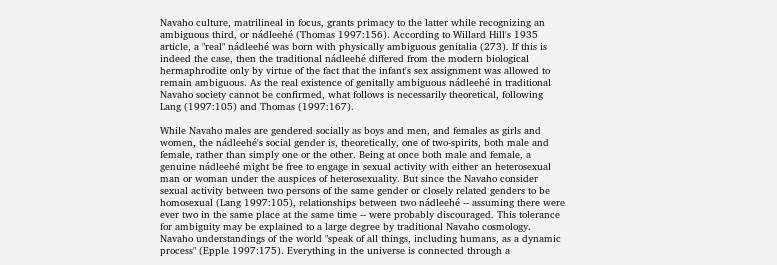Navaho culture, matrilineal in focus, grants primacy to the latter while recognizing an ambiguous third, or nádleehé (Thomas 1997:156). According to Willard Hill's 1935 article, a "real" nádleehé was born with physically ambiguous genitalia (273). If this is indeed the case, then the traditional nádleehé differed from the modern biological hermaphrodite only by virtue of the fact that the infant's sex assignment was allowed to remain ambiguous. As the real existence of genitally ambiguous nádleehé in traditional Navaho society cannot be confirmed, what follows is necessarily theoretical, following Lang (1997:105) and Thomas (1997:167).

While Navaho males are gendered socially as boys and men, and females as girls and women, the nádleehé's social gender is, theoretically, one of two-spirits, both male and female, rather than simply one or the other. Being at once both male and female, a genuine nádleehé might be free to engage in sexual activity with either an heterosexual man or woman under the auspices of heterosexuality. But since the Navaho consider sexual activity between two persons of the same gender or closely related genders to be homosexual (Lang 1997:105), relationships between two nádleehé -- assuming there were ever two in the same place at the same time -- were probably discouraged. This tolerance for ambiguity may be explained to a large degree by traditional Navaho cosmology. Navaho understandings of the world "speak of all things, including humans, as a dynamic process" (Epple 1997:175). Everything in the universe is connected through a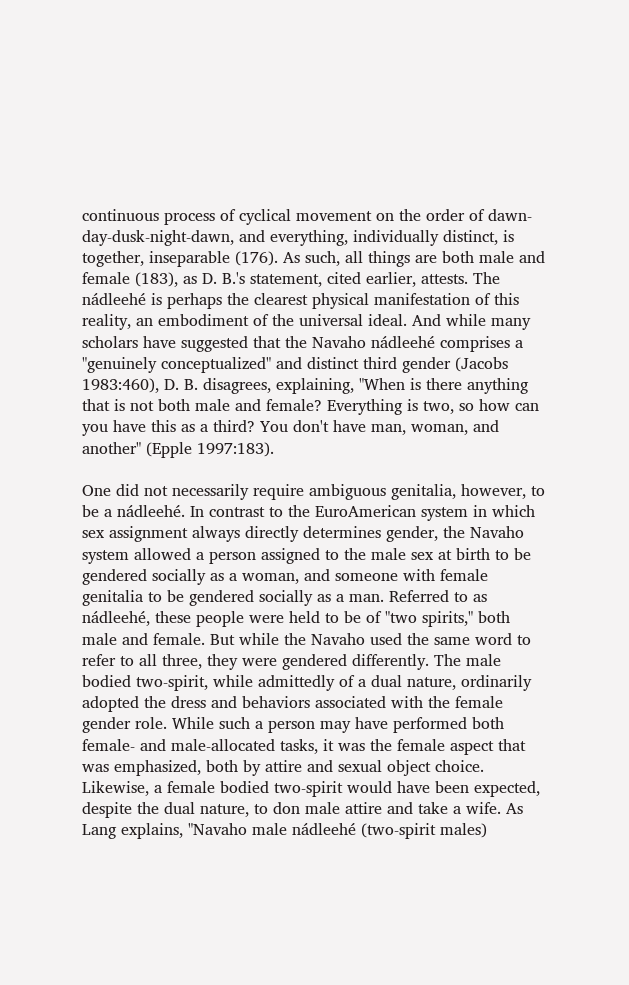continuous process of cyclical movement on the order of dawn-day-dusk-night-dawn, and everything, individually distinct, is together, inseparable (176). As such, all things are both male and female (183), as D. B.'s statement, cited earlier, attests. The nádleehé is perhaps the clearest physical manifestation of this reality, an embodiment of the universal ideal. And while many scholars have suggested that the Navaho nádleehé comprises a "genuinely conceptualized" and distinct third gender (Jacobs 1983:460), D. B. disagrees, explaining, "When is there anything that is not both male and female? Everything is two, so how can you have this as a third? You don't have man, woman, and another" (Epple 1997:183).

One did not necessarily require ambiguous genitalia, however, to be a nádleehé. In contrast to the EuroAmerican system in which sex assignment always directly determines gender, the Navaho system allowed a person assigned to the male sex at birth to be gendered socially as a woman, and someone with female genitalia to be gendered socially as a man. Referred to as nádleehé, these people were held to be of "two spirits," both male and female. But while the Navaho used the same word to refer to all three, they were gendered differently. The male bodied two-spirit, while admittedly of a dual nature, ordinarily adopted the dress and behaviors associated with the female gender role. While such a person may have performed both female- and male-allocated tasks, it was the female aspect that was emphasized, both by attire and sexual object choice. Likewise, a female bodied two-spirit would have been expected, despite the dual nature, to don male attire and take a wife. As Lang explains, "Navaho male nádleehé (two-spirit males)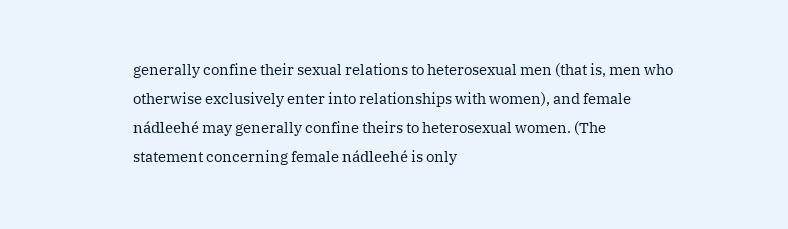generally confine their sexual relations to heterosexual men (that is, men who otherwise exclusively enter into relationships with women), and female nádleehé may generally confine theirs to heterosexual women. (The statement concerning female nádleehé is only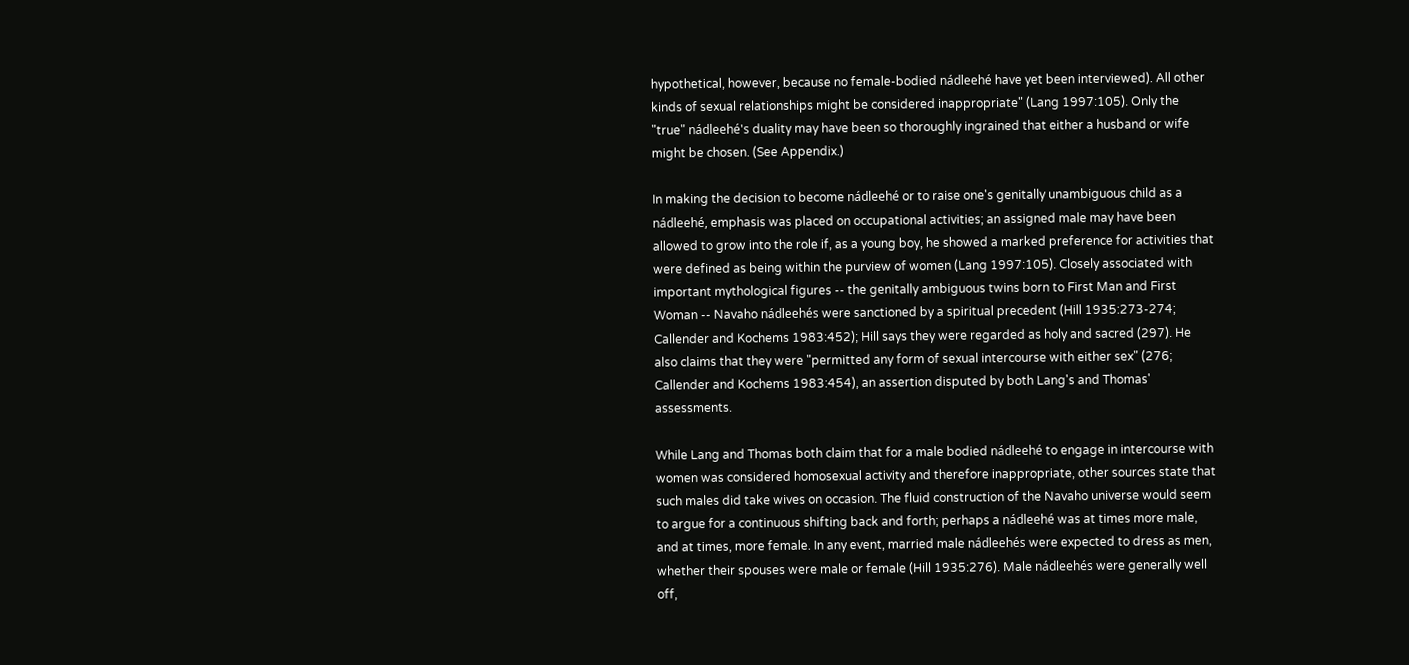hypothetical, however, because no female-bodied nádleehé have yet been interviewed). All other kinds of sexual relationships might be considered inappropriate" (Lang 1997:105). Only the "true" nádleehé's duality may have been so thoroughly ingrained that either a husband or wife might be chosen. (See Appendix.)

In making the decision to become nádleehé or to raise one's genitally unambiguous child as a nádleehé, emphasis was placed on occupational activities; an assigned male may have been allowed to grow into the role if, as a young boy, he showed a marked preference for activities that were defined as being within the purview of women (Lang 1997:105). Closely associated with important mythological figures -- the genitally ambiguous twins born to First Man and First Woman -- Navaho nádleehés were sanctioned by a spiritual precedent (Hill 1935:273-274; Callender and Kochems 1983:452); Hill says they were regarded as holy and sacred (297). He also claims that they were "permitted any form of sexual intercourse with either sex" (276; Callender and Kochems 1983:454), an assertion disputed by both Lang's and Thomas' assessments.

While Lang and Thomas both claim that for a male bodied nádleehé to engage in intercourse with women was considered homosexual activity and therefore inappropriate, other sources state that such males did take wives on occasion. The fluid construction of the Navaho universe would seem to argue for a continuous shifting back and forth; perhaps a nádleehé was at times more male, and at times, more female. In any event, married male nádleehés were expected to dress as men, whether their spouses were male or female (Hill 1935:276). Male nádleehés were generally well off,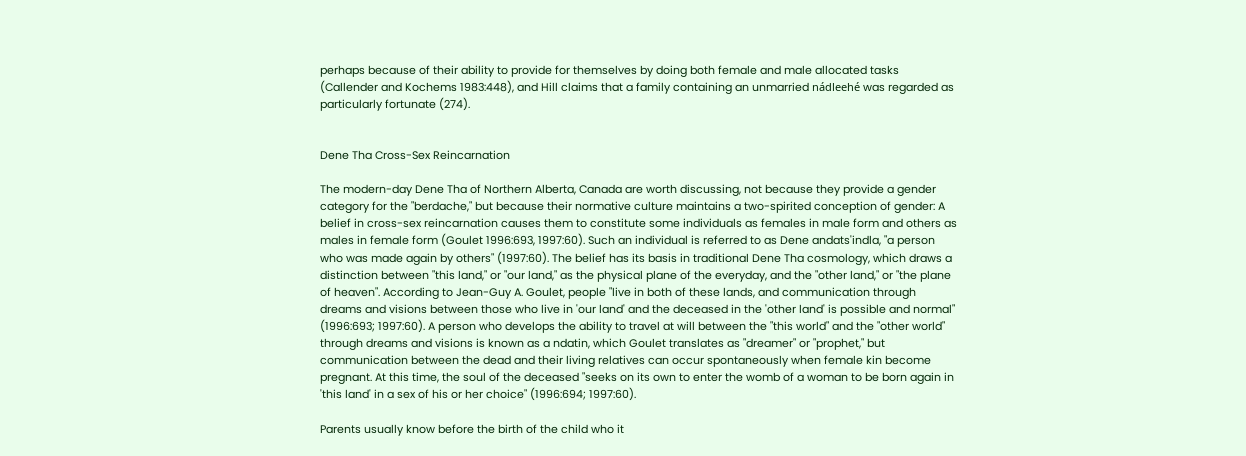perhaps because of their ability to provide for themselves by doing both female and male allocated tasks (Callender and Kochems 1983:448), and Hill claims that a family containing an unmarried nádleehé was regarded as particularly fortunate (274).


Dene Tha Cross-Sex Reincarnation

The modern-day Dene Tha of Northern Alberta, Canada are worth discussing, not because they provide a gender category for the "berdache," but because their normative culture maintains a two-spirited conception of gender: A belief in cross-sex reincarnation causes them to constitute some individuals as females in male form and others as males in female form (Goulet 1996:693, 1997:60). Such an individual is referred to as Dene andats'indla, "a person who was made again by others" (1997:60). The belief has its basis in traditional Dene Tha cosmology, which draws a distinction between "this land," or "our land," as the physical plane of the everyday, and the "other land," or "the plane of heaven". According to Jean-Guy A. Goulet, people "live in both of these lands, and communication through dreams and visions between those who live in 'our land' and the deceased in the 'other land' is possible and normal" (1996:693; 1997:60). A person who develops the ability to travel at will between the "this world" and the "other world" through dreams and visions is known as a ndatin, which Goulet translates as "dreamer" or "prophet," but communication between the dead and their living relatives can occur spontaneously when female kin become pregnant. At this time, the soul of the deceased "seeks on its own to enter the womb of a woman to be born again in 'this land' in a sex of his or her choice" (1996:694; 1997:60).

Parents usually know before the birth of the child who it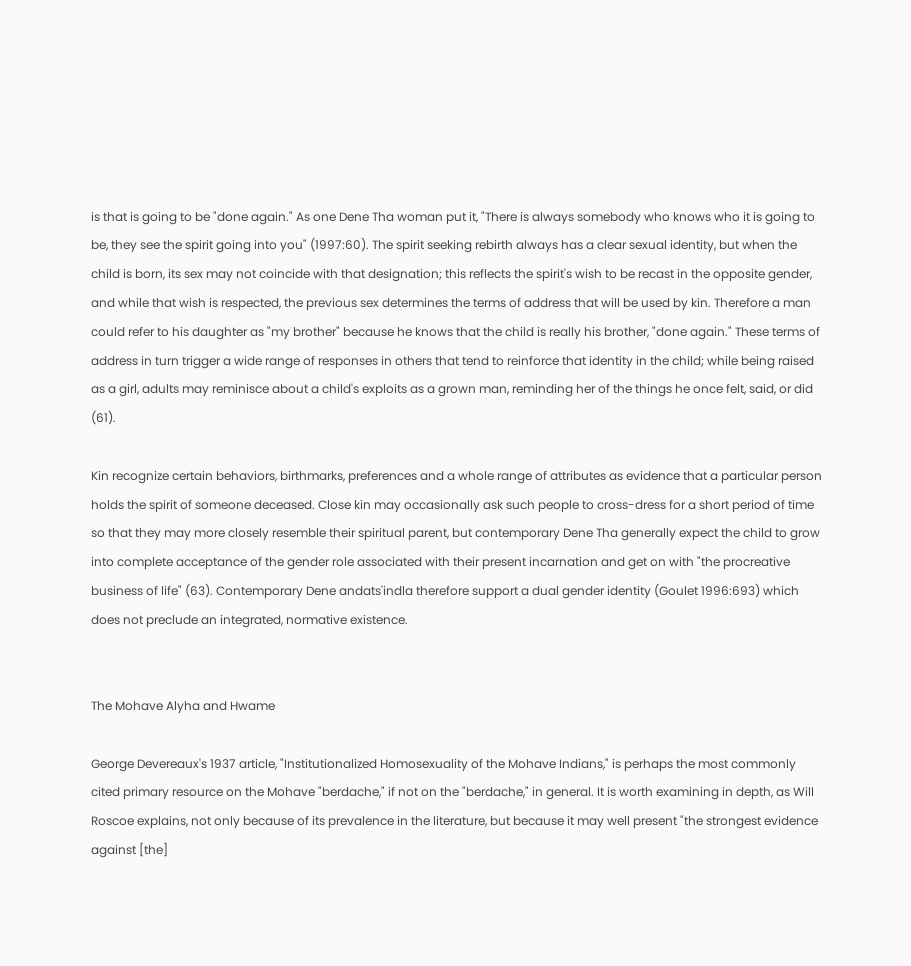is that is going to be "done again." As one Dene Tha woman put it, "There is always somebody who knows who it is going to be, they see the spirit going into you" (1997:60). The spirit seeking rebirth always has a clear sexual identity, but when the child is born, its sex may not coincide with that designation; this reflects the spirit's wish to be recast in the opposite gender, and while that wish is respected, the previous sex determines the terms of address that will be used by kin. Therefore a man could refer to his daughter as "my brother" because he knows that the child is really his brother, "done again." These terms of address in turn trigger a wide range of responses in others that tend to reinforce that identity in the child; while being raised as a girl, adults may reminisce about a child's exploits as a grown man, reminding her of the things he once felt, said, or did (61).

Kin recognize certain behaviors, birthmarks, preferences and a whole range of attributes as evidence that a particular person holds the spirit of someone deceased. Close kin may occasionally ask such people to cross-dress for a short period of time so that they may more closely resemble their spiritual parent, but contemporary Dene Tha generally expect the child to grow into complete acceptance of the gender role associated with their present incarnation and get on with "the procreative business of life" (63). Contemporary Dene andats'indla therefore support a dual gender identity (Goulet 1996:693) which does not preclude an integrated, normative existence.


The Mohave Alyha and Hwame

George Devereaux's 1937 article, "Institutionalized Homosexuality of the Mohave Indians," is perhaps the most commonly cited primary resource on the Mohave "berdache," if not on the "berdache," in general. It is worth examining in depth, as Will Roscoe explains, not only because of its prevalence in the literature, but because it may well present "the strongest evidence against [the]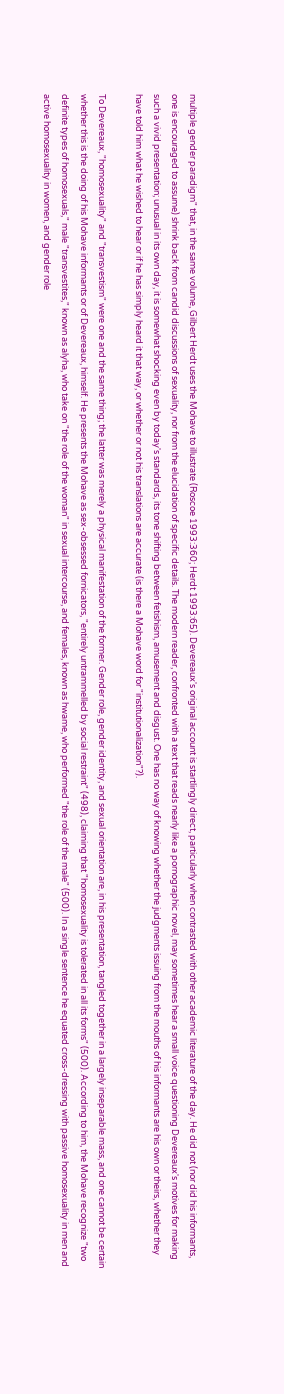multiple gender paradigm" that, in the same volume, Gilbert Herdt uses the Mohave to illustrate (Roscoe 1993:360; Herdt 1993:65). Devereaux's original account is startlingly direct, particularly when contrasted with other academic literature of the day. He did not (nor did his informants, one is encouraged to assume) shrink back from candid discussions of sexuality, nor from the elucidation of specific details. The modern reader, confronted with a text that reads nearly like a pornographic novel, may sometimes hear a small voice questioning Devereaux's motives for making such a vivid presentation; unusual in its own day, it is somewhat shocking even by today's standards, its tone shifting between fetishism, amusement and disgust. One has no way of knowing whether the judgments issuing from the mouths of his informants are his own or theirs, whether they have told him what he wished to hear or if he has simply heard it that way, or whether or not his translations are accurate (is there a Mohave word for "institutionalization"?).

To Devereaux, "homosexuality" and "transvestism" were one and the same thing; the latter was merely a physical manifestation of the former. Gender role, gender identity, and sexual orientation are, in his presentation, tangled together in a largely inseparable mass, and one cannot be certain whether this is the doing of his Mohave informants or of Devereaux, himself. He presents the Mohave as sex-obsessed fornicators, "entirely untrammelled by social restraint" (498), claiming that "homosexuality is tolerated in all its forms" (500). According to him, the Mohave recognize "two definite types of homosexuals," male "transvestites," known as alyha, who take on "the role of the woman" in sexual intercourse, and females, known as hwame, who performed "the role of the male" (500). In a single sentence he equated cross-dressing with passive homosexuality in men and active homosexuality in women, and gender role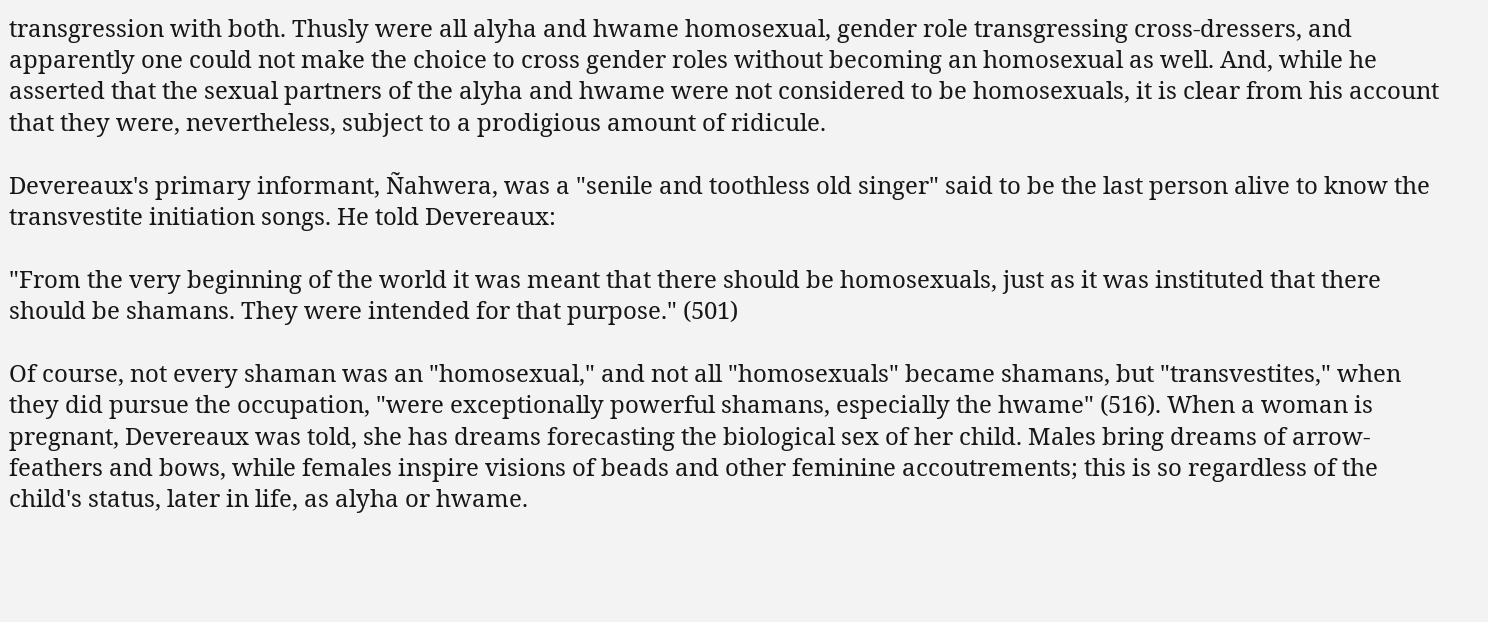transgression with both. Thusly were all alyha and hwame homosexual, gender role transgressing cross-dressers, and apparently one could not make the choice to cross gender roles without becoming an homosexual as well. And, while he asserted that the sexual partners of the alyha and hwame were not considered to be homosexuals, it is clear from his account that they were, nevertheless, subject to a prodigious amount of ridicule.

Devereaux's primary informant, Ñahwera, was a "senile and toothless old singer" said to be the last person alive to know the transvestite initiation songs. He told Devereaux:

"From the very beginning of the world it was meant that there should be homosexuals, just as it was instituted that there should be shamans. They were intended for that purpose." (501)

Of course, not every shaman was an "homosexual," and not all "homosexuals" became shamans, but "transvestites," when they did pursue the occupation, "were exceptionally powerful shamans, especially the hwame" (516). When a woman is pregnant, Devereaux was told, she has dreams forecasting the biological sex of her child. Males bring dreams of arrow-feathers and bows, while females inspire visions of beads and other feminine accoutrements; this is so regardless of the child's status, later in life, as alyha or hwame.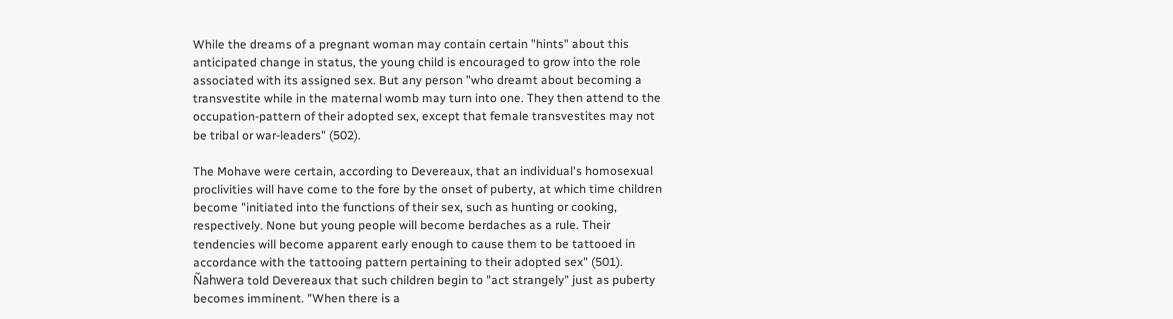While the dreams of a pregnant woman may contain certain "hints" about this anticipated change in status, the young child is encouraged to grow into the role associated with its assigned sex. But any person "who dreamt about becoming a transvestite while in the maternal womb may turn into one. They then attend to the occupation-pattern of their adopted sex, except that female transvestites may not be tribal or war-leaders" (502).

The Mohave were certain, according to Devereaux, that an individual's homosexual proclivities will have come to the fore by the onset of puberty, at which time children become "initiated into the functions of their sex, such as hunting or cooking, respectively. None but young people will become berdaches as a rule. Their tendencies will become apparent early enough to cause them to be tattooed in accordance with the tattooing pattern pertaining to their adopted sex" (501). Ñahwera told Devereaux that such children begin to "act strangely" just as puberty becomes imminent. "When there is a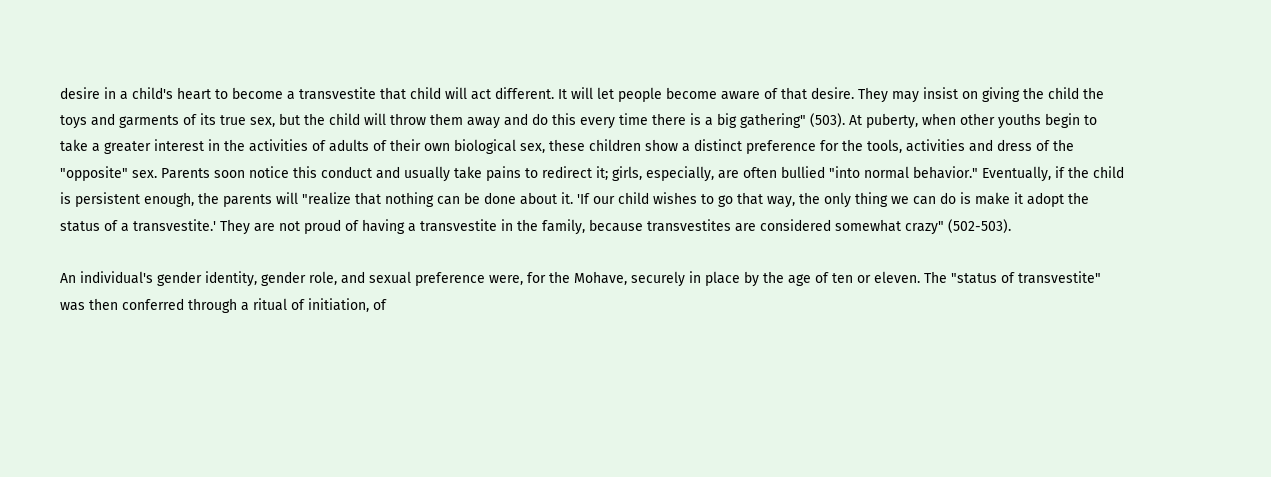desire in a child's heart to become a transvestite that child will act different. It will let people become aware of that desire. They may insist on giving the child the toys and garments of its true sex, but the child will throw them away and do this every time there is a big gathering" (503). At puberty, when other youths begin to take a greater interest in the activities of adults of their own biological sex, these children show a distinct preference for the tools, activities and dress of the "opposite" sex. Parents soon notice this conduct and usually take pains to redirect it; girls, especially, are often bullied "into normal behavior." Eventually, if the child is persistent enough, the parents will "realize that nothing can be done about it. 'If our child wishes to go that way, the only thing we can do is make it adopt the status of a transvestite.' They are not proud of having a transvestite in the family, because transvestites are considered somewhat crazy" (502-503).

An individual's gender identity, gender role, and sexual preference were, for the Mohave, securely in place by the age of ten or eleven. The "status of transvestite" was then conferred through a ritual of initiation, of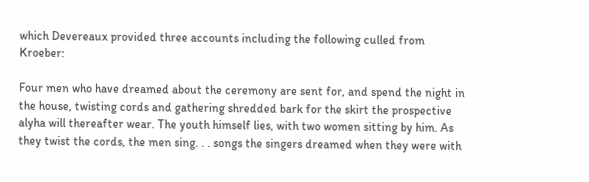which Devereaux provided three accounts including the following culled from Kroeber:

Four men who have dreamed about the ceremony are sent for, and spend the night in the house, twisting cords and gathering shredded bark for the skirt the prospective alyha will thereafter wear. The youth himself lies, with two women sitting by him. As they twist the cords, the men sing. . . songs the singers dreamed when they were with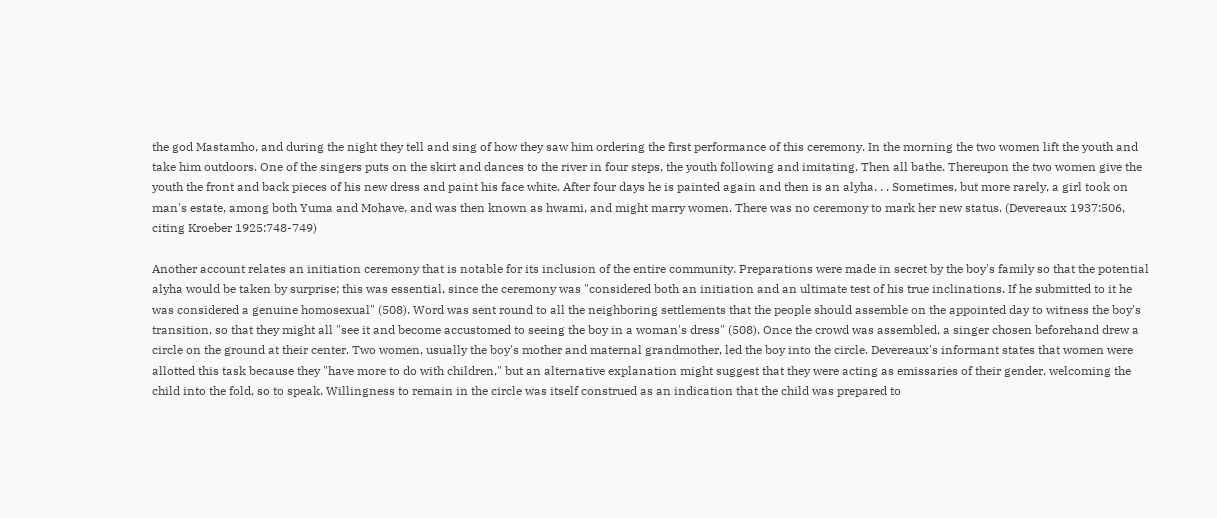the god Mastamho, and during the night they tell and sing of how they saw him ordering the first performance of this ceremony. In the morning the two women lift the youth and take him outdoors. One of the singers puts on the skirt and dances to the river in four steps, the youth following and imitating. Then all bathe. Thereupon the two women give the youth the front and back pieces of his new dress and paint his face white. After four days he is painted again and then is an alyha. . . Sometimes, but more rarely, a girl took on man's estate, among both Yuma and Mohave, and was then known as hwami, and might marry women. There was no ceremony to mark her new status. (Devereaux 1937:506, citing Kroeber 1925:748-749)

Another account relates an initiation ceremony that is notable for its inclusion of the entire community. Preparations were made in secret by the boy's family so that the potential alyha would be taken by surprise; this was essential, since the ceremony was "considered both an initiation and an ultimate test of his true inclinations. If he submitted to it he was considered a genuine homosexual" (508). Word was sent round to all the neighboring settlements that the people should assemble on the appointed day to witness the boy's transition, so that they might all "see it and become accustomed to seeing the boy in a woman's dress" (508). Once the crowd was assembled, a singer chosen beforehand drew a circle on the ground at their center. Two women, usually the boy's mother and maternal grandmother, led the boy into the circle. Devereaux's informant states that women were allotted this task because they "have more to do with children," but an alternative explanation might suggest that they were acting as emissaries of their gender, welcoming the child into the fold, so to speak. Willingness to remain in the circle was itself construed as an indication that the child was prepared to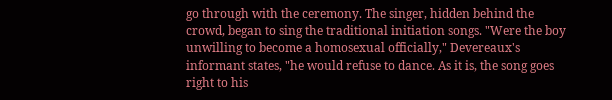go through with the ceremony. The singer, hidden behind the crowd, began to sing the traditional initiation songs. "Were the boy unwilling to become a homosexual officially," Devereaux's informant states, "he would refuse to dance. As it is, the song goes right to his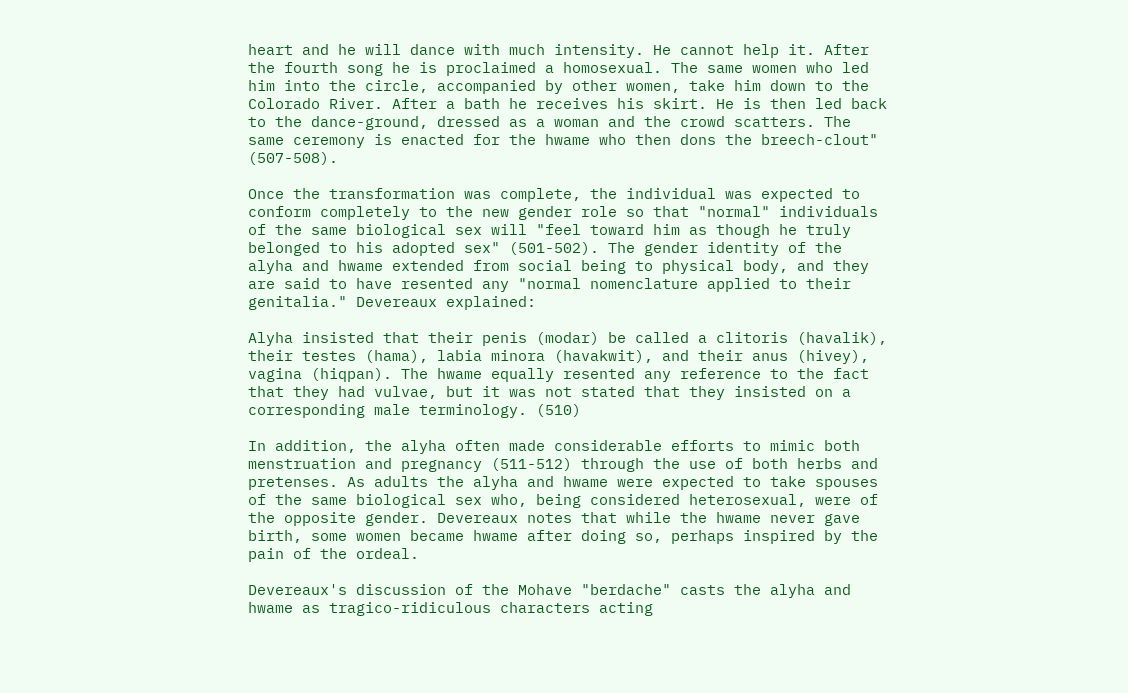heart and he will dance with much intensity. He cannot help it. After the fourth song he is proclaimed a homosexual. The same women who led him into the circle, accompanied by other women, take him down to the Colorado River. After a bath he receives his skirt. He is then led back to the dance-ground, dressed as a woman and the crowd scatters. The same ceremony is enacted for the hwame who then dons the breech-clout" (507-508).

Once the transformation was complete, the individual was expected to conform completely to the new gender role so that "normal" individuals of the same biological sex will "feel toward him as though he truly belonged to his adopted sex" (501-502). The gender identity of the alyha and hwame extended from social being to physical body, and they are said to have resented any "normal nomenclature applied to their genitalia." Devereaux explained:

Alyha insisted that their penis (modar) be called a clitoris (havalik), their testes (hama), labia minora (havakwit), and their anus (hivey), vagina (hiqpan). The hwame equally resented any reference to the fact that they had vulvae, but it was not stated that they insisted on a corresponding male terminology. (510)

In addition, the alyha often made considerable efforts to mimic both menstruation and pregnancy (511-512) through the use of both herbs and pretenses. As adults the alyha and hwame were expected to take spouses of the same biological sex who, being considered heterosexual, were of the opposite gender. Devereaux notes that while the hwame never gave birth, some women became hwame after doing so, perhaps inspired by the pain of the ordeal.

Devereaux's discussion of the Mohave "berdache" casts the alyha and hwame as tragico-ridiculous characters acting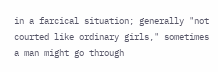in a farcical situation; generally "not courted like ordinary girls," sometimes a man might go through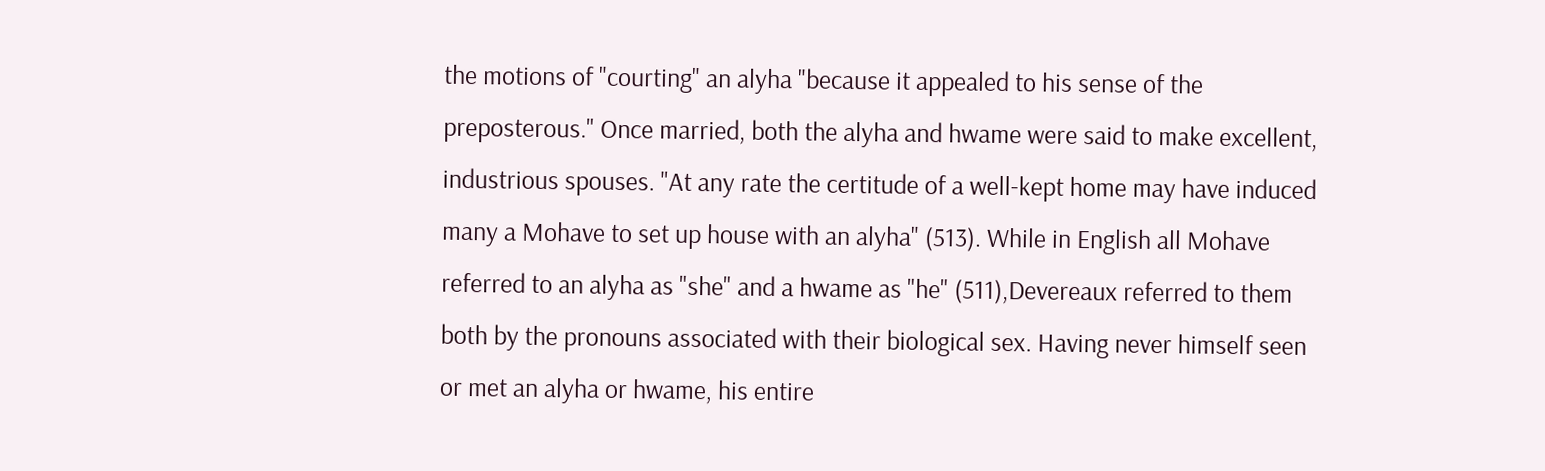the motions of "courting" an alyha "because it appealed to his sense of the preposterous." Once married, both the alyha and hwame were said to make excellent, industrious spouses. "At any rate the certitude of a well-kept home may have induced many a Mohave to set up house with an alyha" (513). While in English all Mohave referred to an alyha as "she" and a hwame as "he" (511),Devereaux referred to them both by the pronouns associated with their biological sex. Having never himself seen or met an alyha or hwame, his entire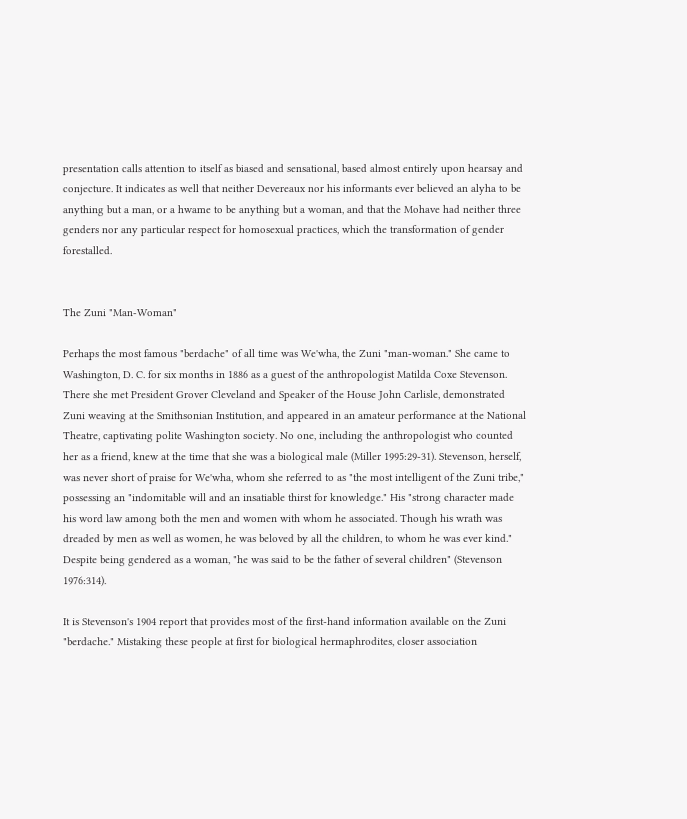presentation calls attention to itself as biased and sensational, based almost entirely upon hearsay and conjecture. It indicates as well that neither Devereaux nor his informants ever believed an alyha to be anything but a man, or a hwame to be anything but a woman, and that the Mohave had neither three genders nor any particular respect for homosexual practices, which the transformation of gender forestalled.


The Zuni "Man-Woman"

Perhaps the most famous "berdache" of all time was We'wha, the Zuni "man-woman." She came to Washington, D. C. for six months in 1886 as a guest of the anthropologist Matilda Coxe Stevenson. There she met President Grover Cleveland and Speaker of the House John Carlisle, demonstrated Zuni weaving at the Smithsonian Institution, and appeared in an amateur performance at the National Theatre, captivating polite Washington society. No one, including the anthropologist who counted her as a friend, knew at the time that she was a biological male (Miller 1995:29-31). Stevenson, herself, was never short of praise for We'wha, whom she referred to as "the most intelligent of the Zuni tribe," possessing an "indomitable will and an insatiable thirst for knowledge." His "strong character made his word law among both the men and women with whom he associated. Though his wrath was dreaded by men as well as women, he was beloved by all the children, to whom he was ever kind." Despite being gendered as a woman, "he was said to be the father of several children" (Stevenson 1976:314).

It is Stevenson's 1904 report that provides most of the first-hand information available on the Zuni "berdache." Mistaking these people at first for biological hermaphrodites, closer association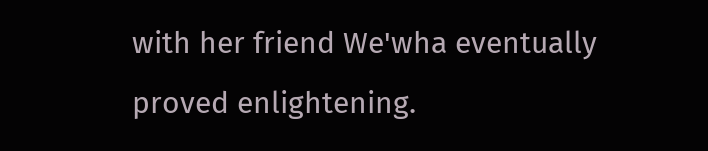with her friend We'wha eventually proved enlightening.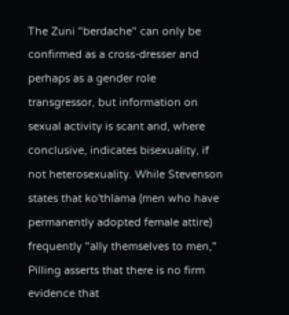The Zuni "berdache" can only be confirmed as a cross-dresser and perhaps as a gender role transgressor, but information on sexual activity is scant and, where conclusive, indicates bisexuality, if not heterosexuality. While Stevenson states that ko'thlama (men who have permanently adopted female attire) frequently "ally themselves to men," Pilling asserts that there is no firm evidence that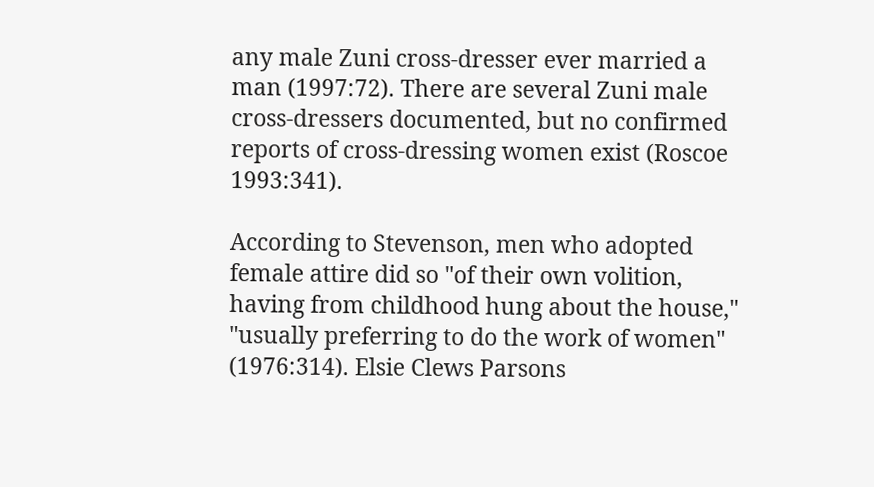any male Zuni cross-dresser ever married a man (1997:72). There are several Zuni male cross-dressers documented, but no confirmed reports of cross-dressing women exist (Roscoe 1993:341).

According to Stevenson, men who adopted female attire did so "of their own volition, having from childhood hung about the house," "usually preferring to do the work of women" (1976:314). Elsie Clews Parsons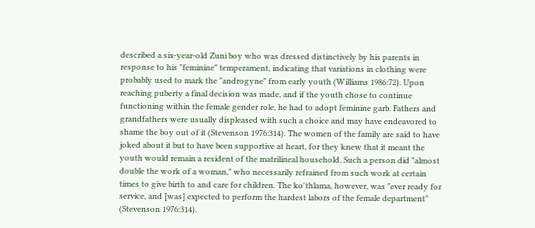described a six-year-old Zuni boy who was dressed distinctively by his parents in response to his "feminine" temperament, indicating that variations in clothing were probably used to mark the "androgyne" from early youth (Williams 1986:72). Upon reaching puberty a final decision was made, and if the youth chose to continue functioning within the female gender role, he had to adopt feminine garb. Fathers and grandfathers were usually displeased with such a choice and may have endeavored to shame the boy out of it (Stevenson 1976:314). The women of the family are said to have joked about it but to have been supportive at heart, for they knew that it meant the youth would remain a resident of the matrilineal household. Such a person did "almost double the work of a woman," who necessarily refrained from such work at certain times to give birth to and care for children. The ko'thlama, however, was "ever ready for service, and [was] expected to perform the hardest labors of the female department" (Stevenson 1976:314).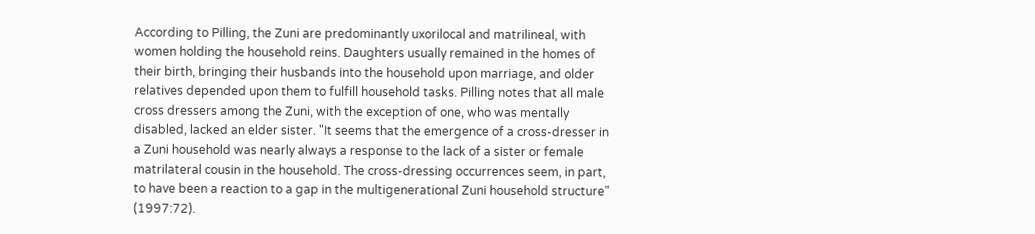According to Pilling, the Zuni are predominantly uxorilocal and matrilineal, with women holding the household reins. Daughters usually remained in the homes of their birth, bringing their husbands into the household upon marriage, and older relatives depended upon them to fulfill household tasks. Pilling notes that all male cross dressers among the Zuni, with the exception of one, who was mentally disabled, lacked an elder sister. "It seems that the emergence of a cross-dresser in a Zuni household was nearly always a response to the lack of a sister or female matrilateral cousin in the household. The cross-dressing occurrences seem, in part, to have been a reaction to a gap in the multigenerational Zuni household structure" (1997:72).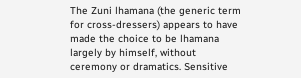The Zuni lhamana (the generic term for cross-dressers) appears to have made the choice to be lhamana largely by himself, without ceremony or dramatics. Sensitive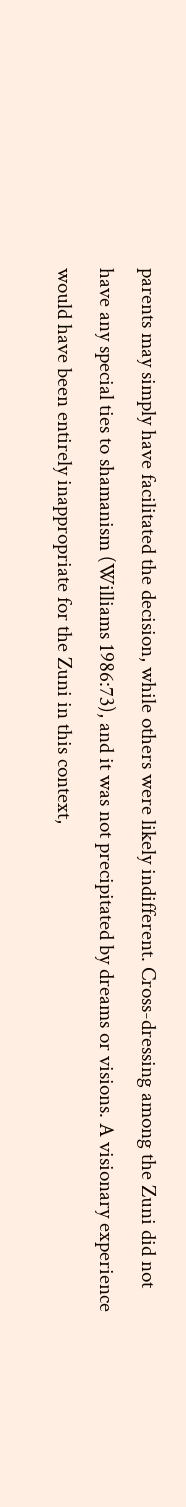parents may simply have facilitated the decision, while others were likely indifferent. Cross-dressing among the Zuni did not have any special ties to shamanism (Williams 1986:73), and it was not precipitated by dreams or visions. A visionary experience would have been entirely inappropriate for the Zuni in this context,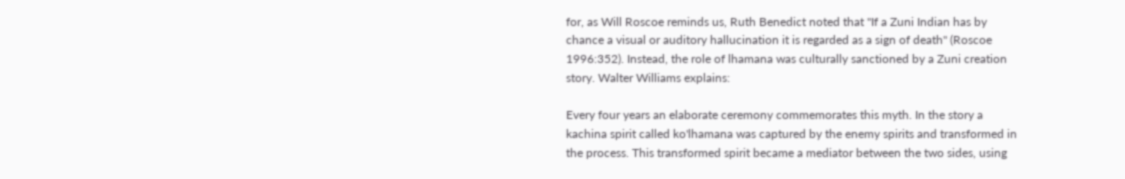for, as Will Roscoe reminds us, Ruth Benedict noted that "If a Zuni Indian has by chance a visual or auditory hallucination it is regarded as a sign of death" (Roscoe 1996:352). Instead, the role of lhamana was culturally sanctioned by a Zuni creation story. Walter Williams explains:

Every four years an elaborate ceremony commemorates this myth. In the story a kachina spirit called ko'lhamana was captured by the enemy spirits and transformed in the process. This transformed spirit became a mediator between the two sides, using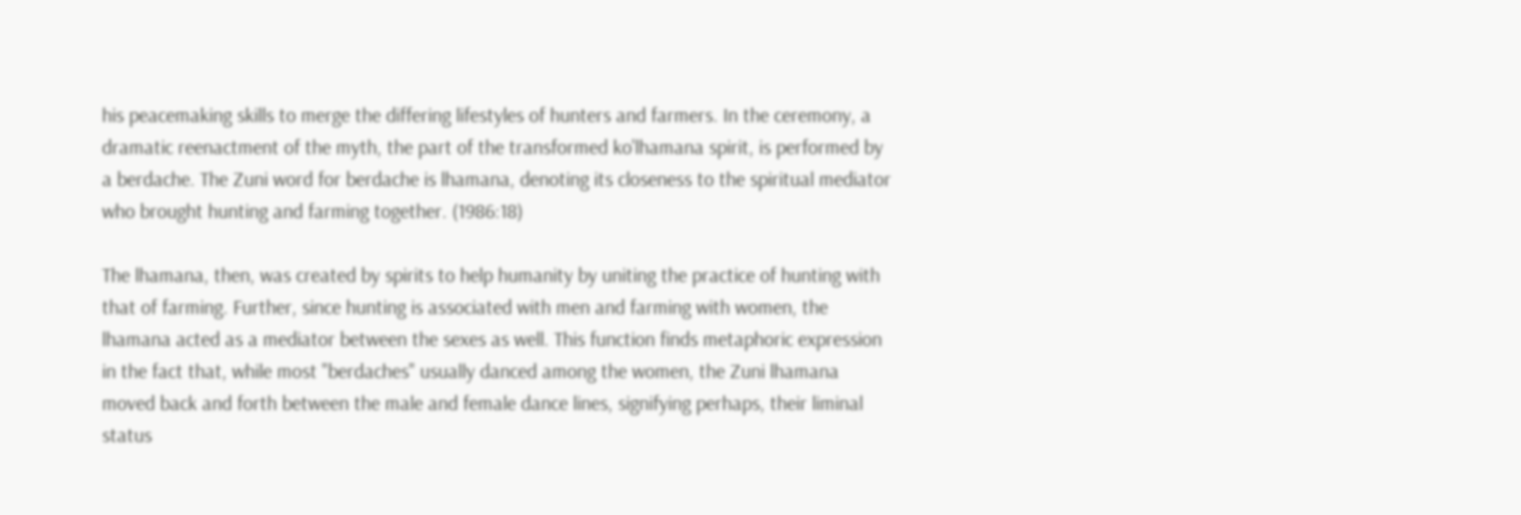his peacemaking skills to merge the differing lifestyles of hunters and farmers. In the ceremony, a dramatic reenactment of the myth, the part of the transformed ko'lhamana spirit, is performed by a berdache. The Zuni word for berdache is lhamana, denoting its closeness to the spiritual mediator who brought hunting and farming together. (1986:18)

The lhamana, then, was created by spirits to help humanity by uniting the practice of hunting with that of farming. Further, since hunting is associated with men and farming with women, the lhamana acted as a mediator between the sexes as well. This function finds metaphoric expression in the fact that, while most "berdaches" usually danced among the women, the Zuni lhamana moved back and forth between the male and female dance lines, signifying perhaps, their liminal status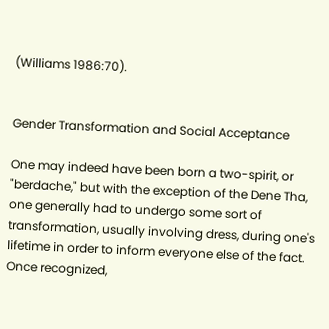(Williams 1986:70).


Gender Transformation and Social Acceptance

One may indeed have been born a two-spirit, or "berdache," but with the exception of the Dene Tha, one generally had to undergo some sort of transformation, usually involving dress, during one's lifetime in order to inform everyone else of the fact. Once recognized,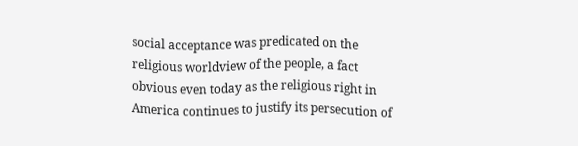social acceptance was predicated on the religious worldview of the people, a fact obvious even today as the religious right in America continues to justify its persecution of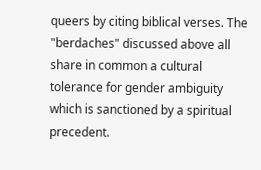queers by citing biblical verses. The "berdaches" discussed above all share in common a cultural tolerance for gender ambiguity which is sanctioned by a spiritual precedent.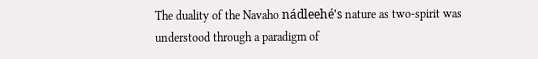The duality of the Navaho nádleehé's nature as two-spirit was understood through a paradigm of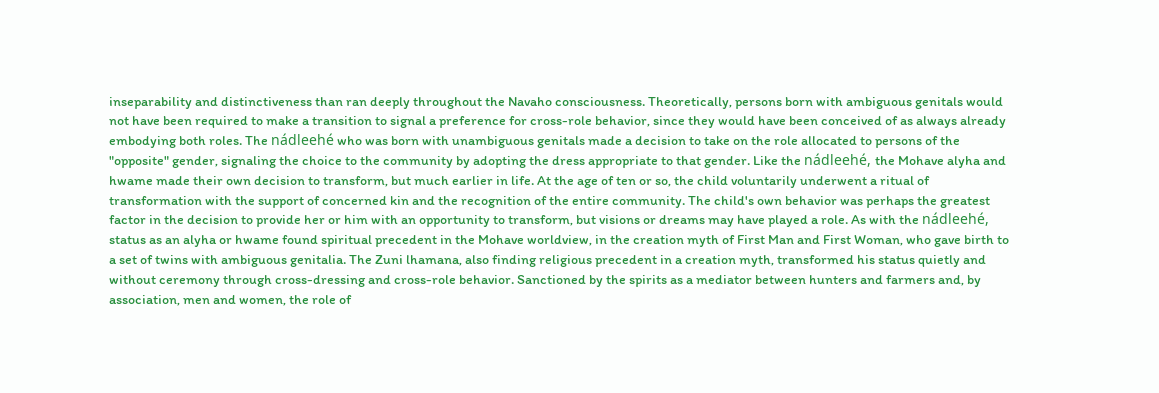inseparability and distinctiveness than ran deeply throughout the Navaho consciousness. Theoretically, persons born with ambiguous genitals would not have been required to make a transition to signal a preference for cross-role behavior, since they would have been conceived of as always already embodying both roles. The nádleehé who was born with unambiguous genitals made a decision to take on the role allocated to persons of the "opposite" gender, signaling the choice to the community by adopting the dress appropriate to that gender. Like the nádleehé, the Mohave alyha and hwame made their own decision to transform, but much earlier in life. At the age of ten or so, the child voluntarily underwent a ritual of transformation with the support of concerned kin and the recognition of the entire community. The child's own behavior was perhaps the greatest factor in the decision to provide her or him with an opportunity to transform, but visions or dreams may have played a role. As with the nádleehé, status as an alyha or hwame found spiritual precedent in the Mohave worldview, in the creation myth of First Man and First Woman, who gave birth to a set of twins with ambiguous genitalia. The Zuni lhamana, also finding religious precedent in a creation myth, transformed his status quietly and without ceremony through cross-dressing and cross-role behavior. Sanctioned by the spirits as a mediator between hunters and farmers and, by association, men and women, the role of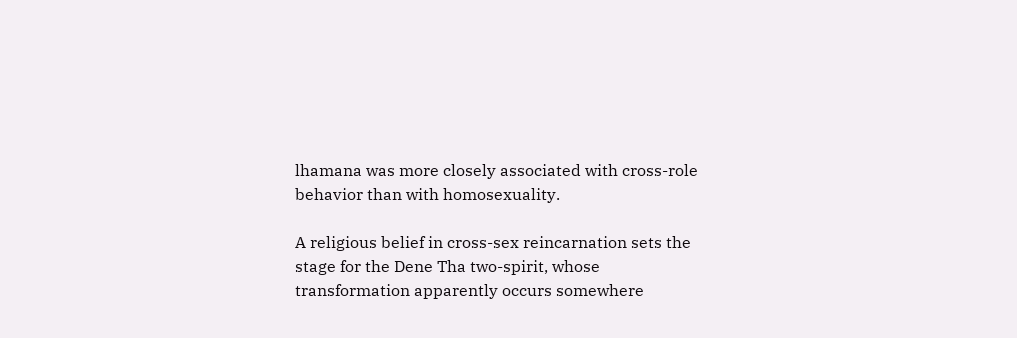lhamana was more closely associated with cross-role behavior than with homosexuality.

A religious belief in cross-sex reincarnation sets the stage for the Dene Tha two-spirit, whose transformation apparently occurs somewhere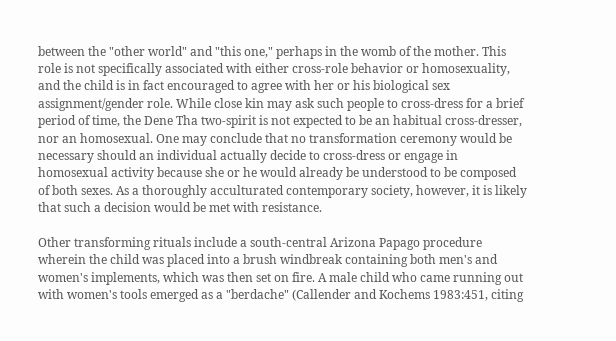between the "other world" and "this one," perhaps in the womb of the mother. This role is not specifically associated with either cross-role behavior or homosexuality, and the child is in fact encouraged to agree with her or his biological sex assignment/gender role. While close kin may ask such people to cross-dress for a brief period of time, the Dene Tha two-spirit is not expected to be an habitual cross-dresser, nor an homosexual. One may conclude that no transformation ceremony would be necessary should an individual actually decide to cross-dress or engage in homosexual activity because she or he would already be understood to be composed of both sexes. As a thoroughly acculturated contemporary society, however, it is likely that such a decision would be met with resistance.

Other transforming rituals include a south-central Arizona Papago procedure wherein the child was placed into a brush windbreak containing both men's and women's implements, which was then set on fire. A male child who came running out with women's tools emerged as a "berdache" (Callender and Kochems 1983:451, citing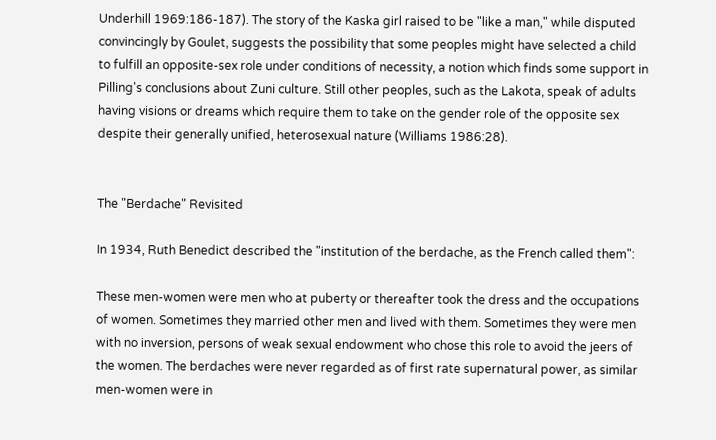Underhill 1969:186-187). The story of the Kaska girl raised to be "like a man," while disputed convincingly by Goulet, suggests the possibility that some peoples might have selected a child to fulfill an opposite-sex role under conditions of necessity, a notion which finds some support in Pilling's conclusions about Zuni culture. Still other peoples, such as the Lakota, speak of adults having visions or dreams which require them to take on the gender role of the opposite sex despite their generally unified, heterosexual nature (Williams 1986:28).


The "Berdache" Revisited

In 1934, Ruth Benedict described the "institution of the berdache, as the French called them":

These men-women were men who at puberty or thereafter took the dress and the occupations of women. Sometimes they married other men and lived with them. Sometimes they were men with no inversion, persons of weak sexual endowment who chose this role to avoid the jeers of the women. The berdaches were never regarded as of first rate supernatural power, as similar men-women were in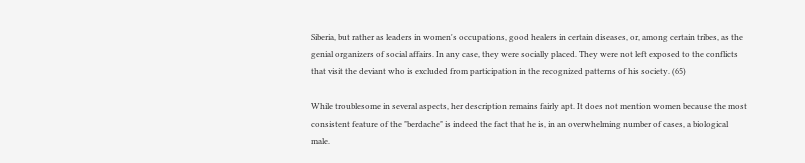Siberia, but rather as leaders in women's occupations, good healers in certain diseases, or, among certain tribes, as the genial organizers of social affairs. In any case, they were socially placed. They were not left exposed to the conflicts that visit the deviant who is excluded from participation in the recognized patterns of his society. (65)

While troublesome in several aspects, her description remains fairly apt. It does not mention women because the most consistent feature of the "berdache" is indeed the fact that he is, in an overwhelming number of cases, a biological male.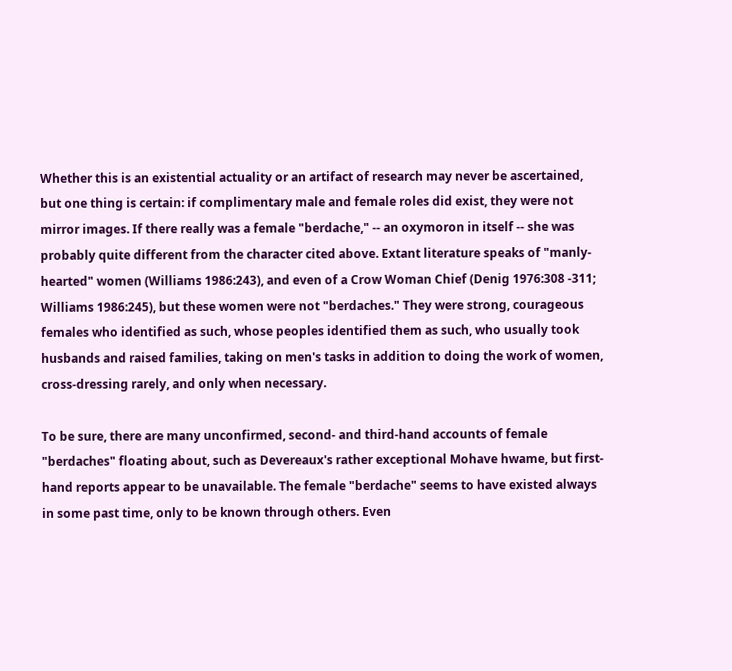Whether this is an existential actuality or an artifact of research may never be ascertained, but one thing is certain: if complimentary male and female roles did exist, they were not mirror images. If there really was a female "berdache," -- an oxymoron in itself -- she was probably quite different from the character cited above. Extant literature speaks of "manly-hearted" women (Williams 1986:243), and even of a Crow Woman Chief (Denig 1976:308 -311; Williams 1986:245), but these women were not "berdaches." They were strong, courageous females who identified as such, whose peoples identified them as such, who usually took husbands and raised families, taking on men's tasks in addition to doing the work of women, cross-dressing rarely, and only when necessary.

To be sure, there are many unconfirmed, second- and third-hand accounts of female "berdaches" floating about, such as Devereaux's rather exceptional Mohave hwame, but first-hand reports appear to be unavailable. The female "berdache" seems to have existed always in some past time, only to be known through others. Even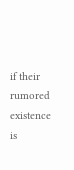if their rumored existence is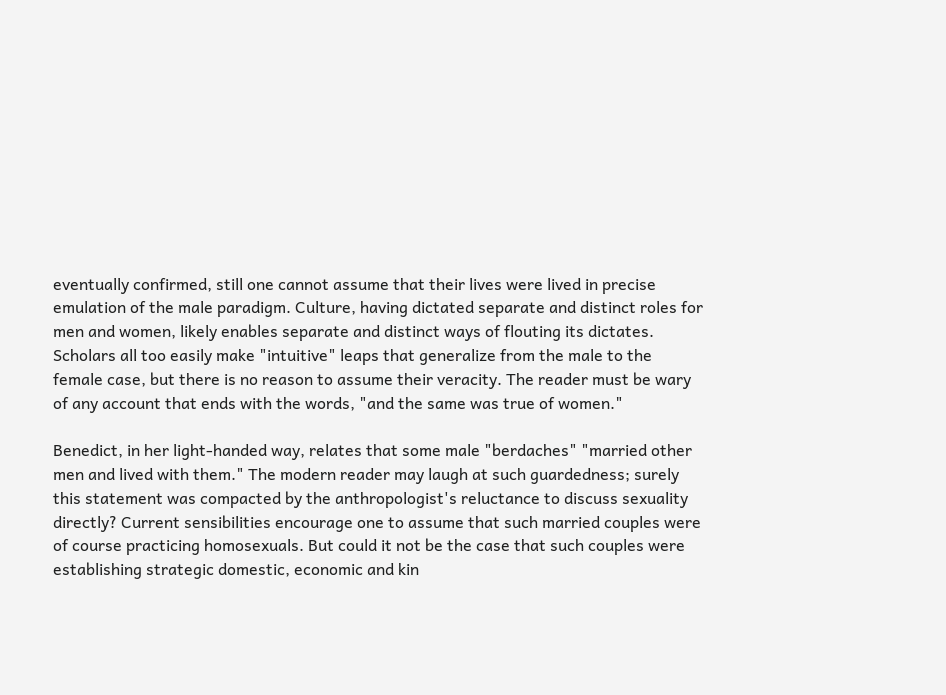eventually confirmed, still one cannot assume that their lives were lived in precise emulation of the male paradigm. Culture, having dictated separate and distinct roles for men and women, likely enables separate and distinct ways of flouting its dictates. Scholars all too easily make "intuitive" leaps that generalize from the male to the female case, but there is no reason to assume their veracity. The reader must be wary of any account that ends with the words, "and the same was true of women."

Benedict, in her light-handed way, relates that some male "berdaches" "married other men and lived with them." The modern reader may laugh at such guardedness; surely this statement was compacted by the anthropologist's reluctance to discuss sexuality directly? Current sensibilities encourage one to assume that such married couples were of course practicing homosexuals. But could it not be the case that such couples were establishing strategic domestic, economic and kin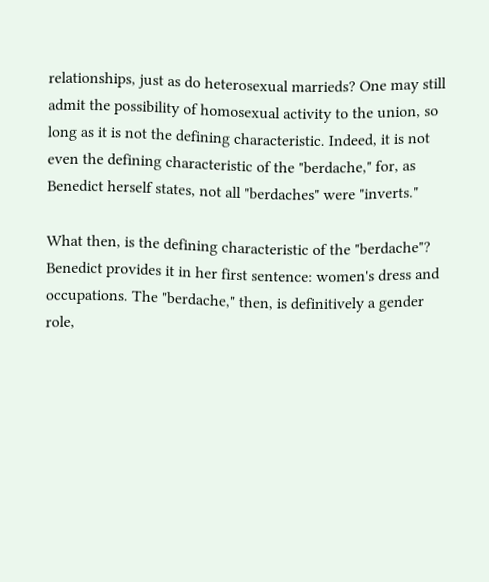relationships, just as do heterosexual marrieds? One may still admit the possibility of homosexual activity to the union, so long as it is not the defining characteristic. Indeed, it is not even the defining characteristic of the "berdache," for, as Benedict herself states, not all "berdaches" were "inverts."

What then, is the defining characteristic of the "berdache"? Benedict provides it in her first sentence: women's dress and occupations. The "berdache," then, is definitively a gender role,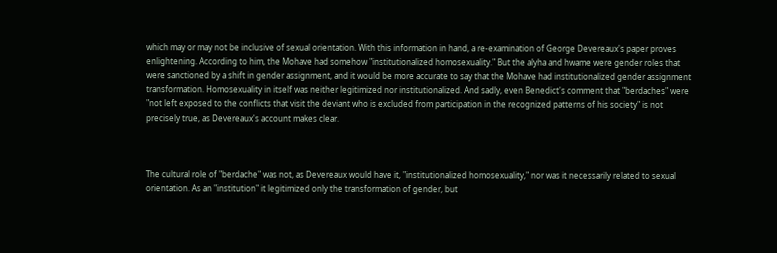which may or may not be inclusive of sexual orientation. With this information in hand, a re-examination of George Devereaux's paper proves enlightening. According to him, the Mohave had somehow "institutionalized homosexuality." But the alyha and hwame were gender roles that were sanctioned by a shift in gender assignment, and it would be more accurate to say that the Mohave had institutionalized gender assignment transformation. Homosexuality in itself was neither legitimized nor institutionalized. And sadly, even Benedict's comment that "berdaches" were "not left exposed to the conflicts that visit the deviant who is excluded from participation in the recognized patterns of his society" is not precisely true, as Devereaux's account makes clear.



The cultural role of "berdache" was not, as Devereaux would have it, "institutionalized homosexuality," nor was it necessarily related to sexual orientation. As an "institution" it legitimized only the transformation of gender, but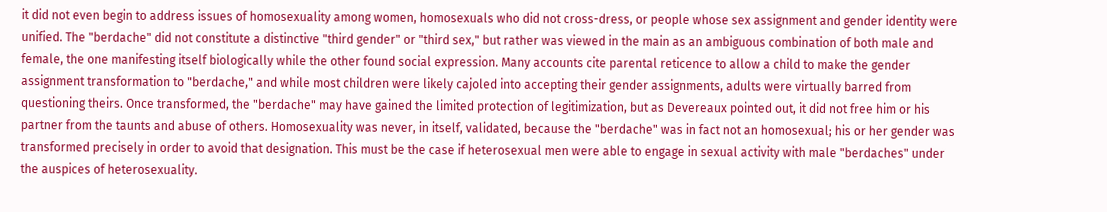it did not even begin to address issues of homosexuality among women, homosexuals who did not cross-dress, or people whose sex assignment and gender identity were unified. The "berdache" did not constitute a distinctive "third gender" or "third sex," but rather was viewed in the main as an ambiguous combination of both male and female, the one manifesting itself biologically while the other found social expression. Many accounts cite parental reticence to allow a child to make the gender assignment transformation to "berdache," and while most children were likely cajoled into accepting their gender assignments, adults were virtually barred from questioning theirs. Once transformed, the "berdache" may have gained the limited protection of legitimization, but as Devereaux pointed out, it did not free him or his partner from the taunts and abuse of others. Homosexuality was never, in itself, validated, because the "berdache" was in fact not an homosexual; his or her gender was transformed precisely in order to avoid that designation. This must be the case if heterosexual men were able to engage in sexual activity with male "berdaches" under the auspices of heterosexuality.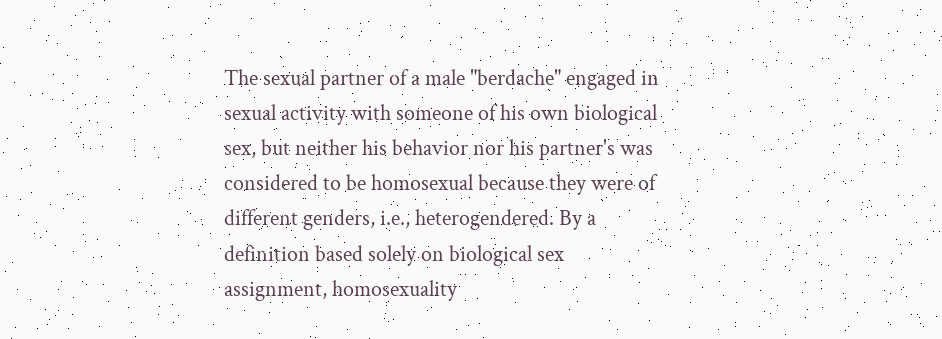The sexual partner of a male "berdache" engaged in sexual activity with someone of his own biological sex, but neither his behavior nor his partner's was considered to be homosexual because they were of different genders, i.e., heterogendered. By a definition based solely on biological sex assignment, homosexuality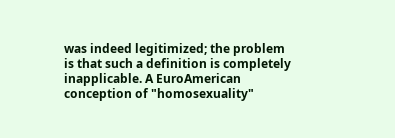was indeed legitimized; the problem is that such a definition is completely inapplicable. A EuroAmerican conception of "homosexuality"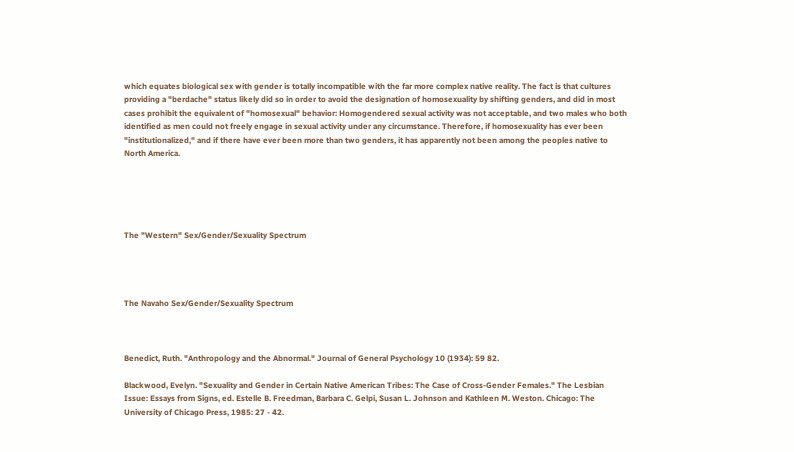which equates biological sex with gender is totally incompatible with the far more complex native reality. The fact is that cultures providing a "berdache" status likely did so in order to avoid the designation of homosexuality by shifting genders, and did in most cases prohibit the equivalent of "homosexual" behavior: Homogendered sexual activity was not acceptable, and two males who both identified as men could not freely engage in sexual activity under any circumstance. Therefore, if homosexuality has ever been "institutionalized," and if there have ever been more than two genders, it has apparently not been among the peoples native to North America.





The "Western" Sex/Gender/Sexuality Spectrum




The Navaho Sex/Gender/Sexuality Spectrum



Benedict, Ruth. "Anthropology and the Abnormal." Journal of General Psychology 10 (1934): 59 82.

Blackwood, Evelyn. "Sexuality and Gender in Certain Native American Tribes: The Case of Cross-Gender Females." The Lesbian Issue: Essays from Signs, ed. Estelle B. Freedman, Barbara C. Gelpi, Susan L. Johnson and Kathleen M. Weston. Chicago: The University of Chicago Press, 1985: 27 - 42.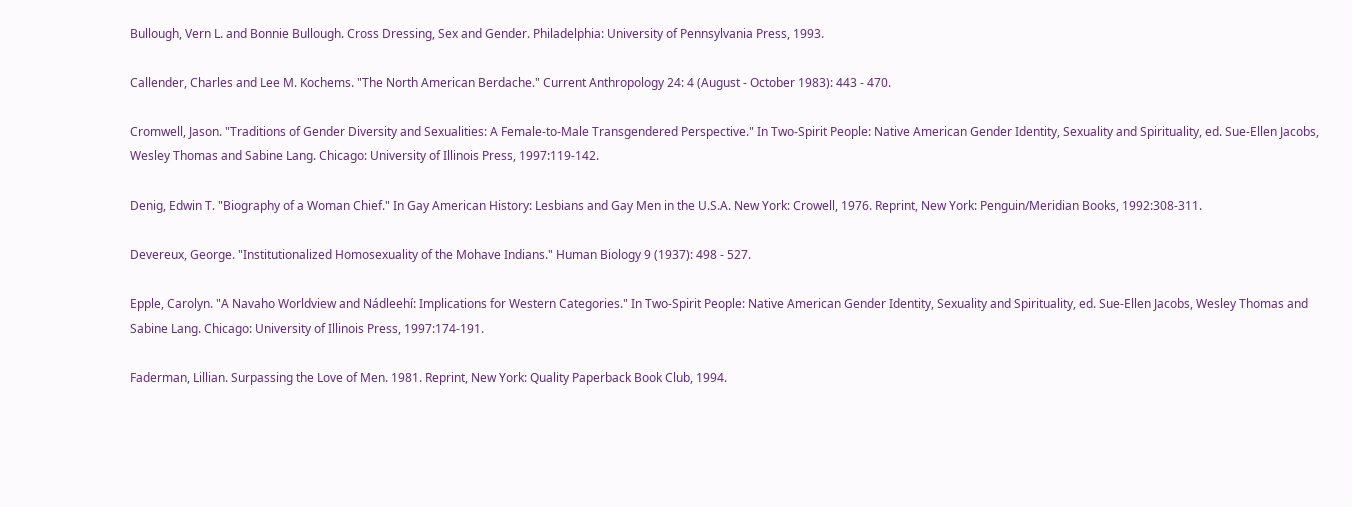Bullough, Vern L. and Bonnie Bullough. Cross Dressing, Sex and Gender. Philadelphia: University of Pennsylvania Press, 1993.

Callender, Charles and Lee M. Kochems. "The North American Berdache." Current Anthropology 24: 4 (August - October 1983): 443 - 470.

Cromwell, Jason. "Traditions of Gender Diversity and Sexualities: A Female-to-Male Transgendered Perspective." In Two-Spirit People: Native American Gender Identity, Sexuality and Spirituality, ed. Sue-Ellen Jacobs, Wesley Thomas and Sabine Lang. Chicago: University of Illinois Press, 1997:119-142.

Denig, Edwin T. "Biography of a Woman Chief." In Gay American History: Lesbians and Gay Men in the U.S.A. New York: Crowell, 1976. Reprint, New York: Penguin/Meridian Books, 1992:308-311.

Devereux, George. "Institutionalized Homosexuality of the Mohave Indians." Human Biology 9 (1937): 498 - 527.

Epple, Carolyn. "A Navaho Worldview and Nádleehí: Implications for Western Categories." In Two-Spirit People: Native American Gender Identity, Sexuality and Spirituality, ed. Sue-Ellen Jacobs, Wesley Thomas and Sabine Lang. Chicago: University of Illinois Press, 1997:174-191.

Faderman, Lillian. Surpassing the Love of Men. 1981. Reprint, New York: Quality Paperback Book Club, 1994.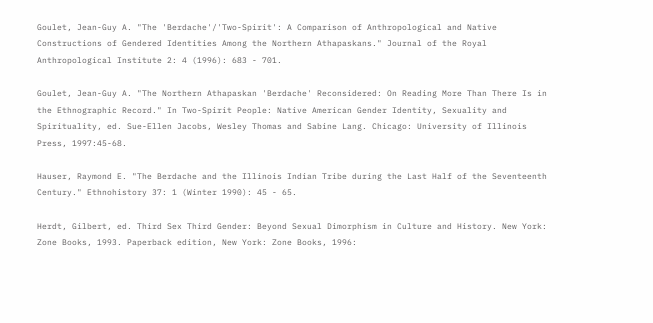Goulet, Jean-Guy A. "The 'Berdache'/'Two-Spirit': A Comparison of Anthropological and Native Constructions of Gendered Identities Among the Northern Athapaskans." Journal of the Royal Anthropological Institute 2: 4 (1996): 683 - 701.

Goulet, Jean-Guy A. "The Northern Athapaskan 'Berdache' Reconsidered: On Reading More Than There Is in the Ethnographic Record." In Two-Spirit People: Native American Gender Identity, Sexuality and Spirituality, ed. Sue-Ellen Jacobs, Wesley Thomas and Sabine Lang. Chicago: University of Illinois Press, 1997:45-68.

Hauser, Raymond E. "The Berdache and the Illinois Indian Tribe during the Last Half of the Seventeenth Century." Ethnohistory 37: 1 (Winter 1990): 45 - 65.

Herdt, Gilbert, ed. Third Sex Third Gender: Beyond Sexual Dimorphism in Culture and History. New York: Zone Books, 1993. Paperback edition, New York: Zone Books, 1996: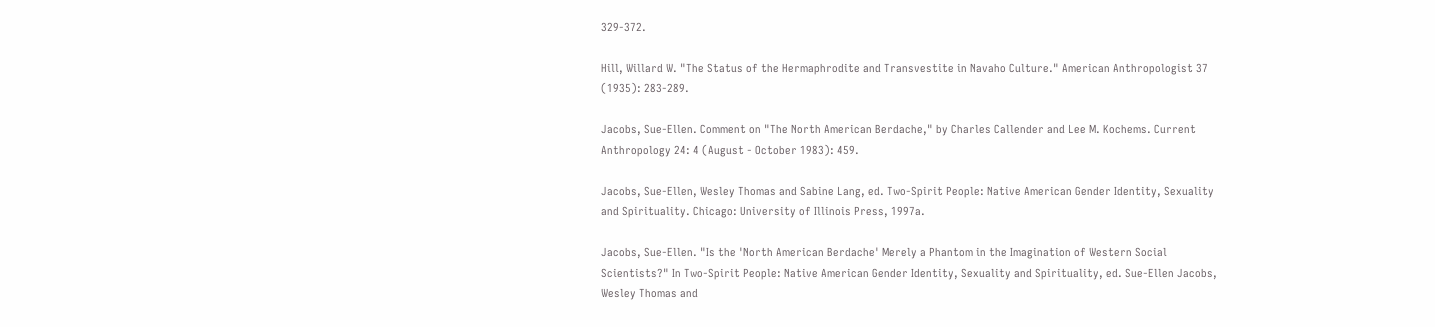329-372.

Hill, Willard W. "The Status of the Hermaphrodite and Transvestite in Navaho Culture." American Anthropologist 37 (1935): 283-289.

Jacobs, Sue-Ellen. Comment on "The North American Berdache," by Charles Callender and Lee M. Kochems. Current Anthropology 24: 4 (August - October 1983): 459.

Jacobs, Sue-Ellen, Wesley Thomas and Sabine Lang, ed. Two-Spirit People: Native American Gender Identity, Sexuality and Spirituality. Chicago: University of Illinois Press, 1997a.

Jacobs, Sue-Ellen. "Is the 'North American Berdache' Merely a Phantom in the Imagination of Western Social Scientists?" In Two-Spirit People: Native American Gender Identity, Sexuality and Spirituality, ed. Sue-Ellen Jacobs, Wesley Thomas and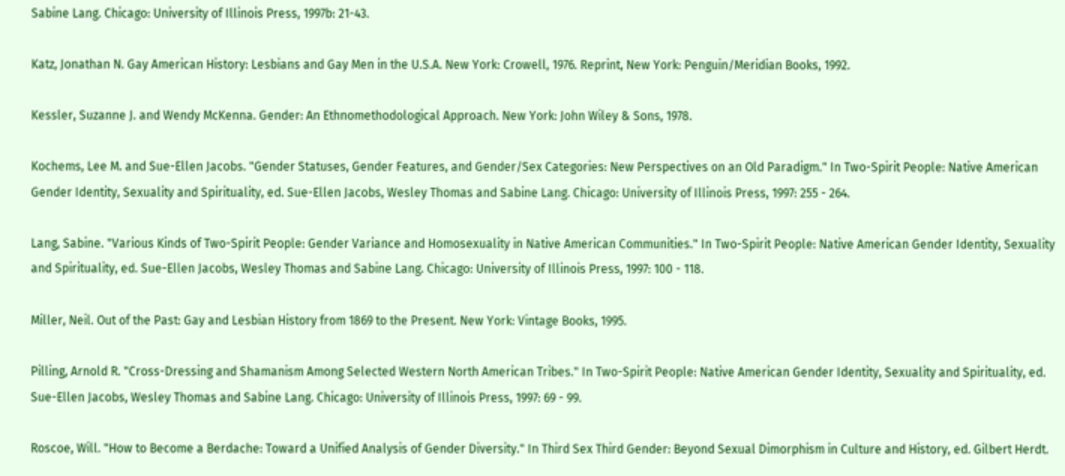Sabine Lang. Chicago: University of Illinois Press, 1997b: 21-43.

Katz, Jonathan N. Gay American History: Lesbians and Gay Men in the U.S.A. New York: Crowell, 1976. Reprint, New York: Penguin/Meridian Books, 1992.

Kessler, Suzanne J. and Wendy McKenna. Gender: An Ethnomethodological Approach. New York: John Wiley & Sons, 1978.

Kochems, Lee M. and Sue-Ellen Jacobs. "Gender Statuses, Gender Features, and Gender/Sex Categories: New Perspectives on an Old Paradigm." In Two-Spirit People: Native American Gender Identity, Sexuality and Spirituality, ed. Sue-Ellen Jacobs, Wesley Thomas and Sabine Lang. Chicago: University of Illinois Press, 1997: 255 - 264.

Lang, Sabine. "Various Kinds of Two-Spirit People: Gender Variance and Homosexuality in Native American Communities." In Two-Spirit People: Native American Gender Identity, Sexuality and Spirituality, ed. Sue-Ellen Jacobs, Wesley Thomas and Sabine Lang. Chicago: University of Illinois Press, 1997: 100 - 118.

Miller, Neil. Out of the Past: Gay and Lesbian History from 1869 to the Present. New York: Vintage Books, 1995.

Pilling, Arnold R. "Cross-Dressing and Shamanism Among Selected Western North American Tribes." In Two-Spirit People: Native American Gender Identity, Sexuality and Spirituality, ed. Sue-Ellen Jacobs, Wesley Thomas and Sabine Lang. Chicago: University of Illinois Press, 1997: 69 - 99.

Roscoe, Will. "How to Become a Berdache: Toward a Unified Analysis of Gender Diversity." In Third Sex Third Gender: Beyond Sexual Dimorphism in Culture and History, ed. Gilbert Herdt.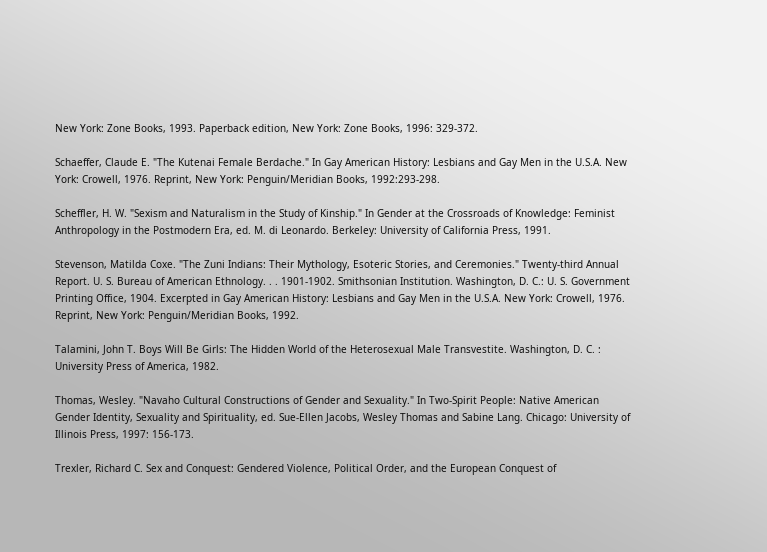New York: Zone Books, 1993. Paperback edition, New York: Zone Books, 1996: 329-372.

Schaeffer, Claude E. "The Kutenai Female Berdache." In Gay American History: Lesbians and Gay Men in the U.S.A. New York: Crowell, 1976. Reprint, New York: Penguin/Meridian Books, 1992:293-298.

Scheffler, H. W. "Sexism and Naturalism in the Study of Kinship." In Gender at the Crossroads of Knowledge: Feminist Anthropology in the Postmodern Era, ed. M. di Leonardo. Berkeley: University of California Press, 1991.

Stevenson, Matilda Coxe. "The Zuni Indians: Their Mythology, Esoteric Stories, and Ceremonies." Twenty-third Annual Report. U. S. Bureau of American Ethnology. . . 1901-1902. Smithsonian Institution. Washington, D. C.: U. S. Government Printing Office, 1904. Excerpted in Gay American History: Lesbians and Gay Men in the U.S.A. New York: Crowell, 1976. Reprint, New York: Penguin/Meridian Books, 1992.

Talamini, John T. Boys Will Be Girls: The Hidden World of the Heterosexual Male Transvestite. Washington, D. C. : University Press of America, 1982.

Thomas, Wesley. "Navaho Cultural Constructions of Gender and Sexuality." In Two-Spirit People: Native American Gender Identity, Sexuality and Spirituality, ed. Sue-Ellen Jacobs, Wesley Thomas and Sabine Lang. Chicago: University of Illinois Press, 1997: 156-173.

Trexler, Richard C. Sex and Conquest: Gendered Violence, Political Order, and the European Conquest of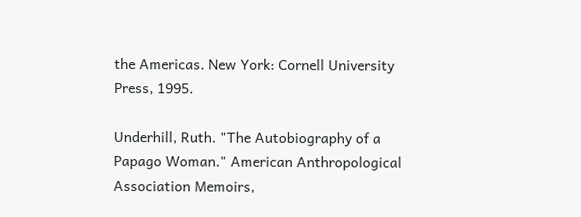the Americas. New York: Cornell University Press, 1995.

Underhill, Ruth. "The Autobiography of a Papago Woman." American Anthropological Association Memoirs,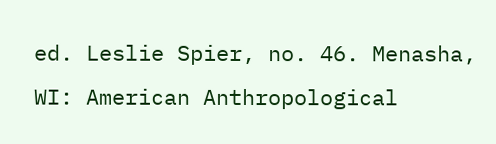ed. Leslie Spier, no. 46. Menasha, WI: American Anthropological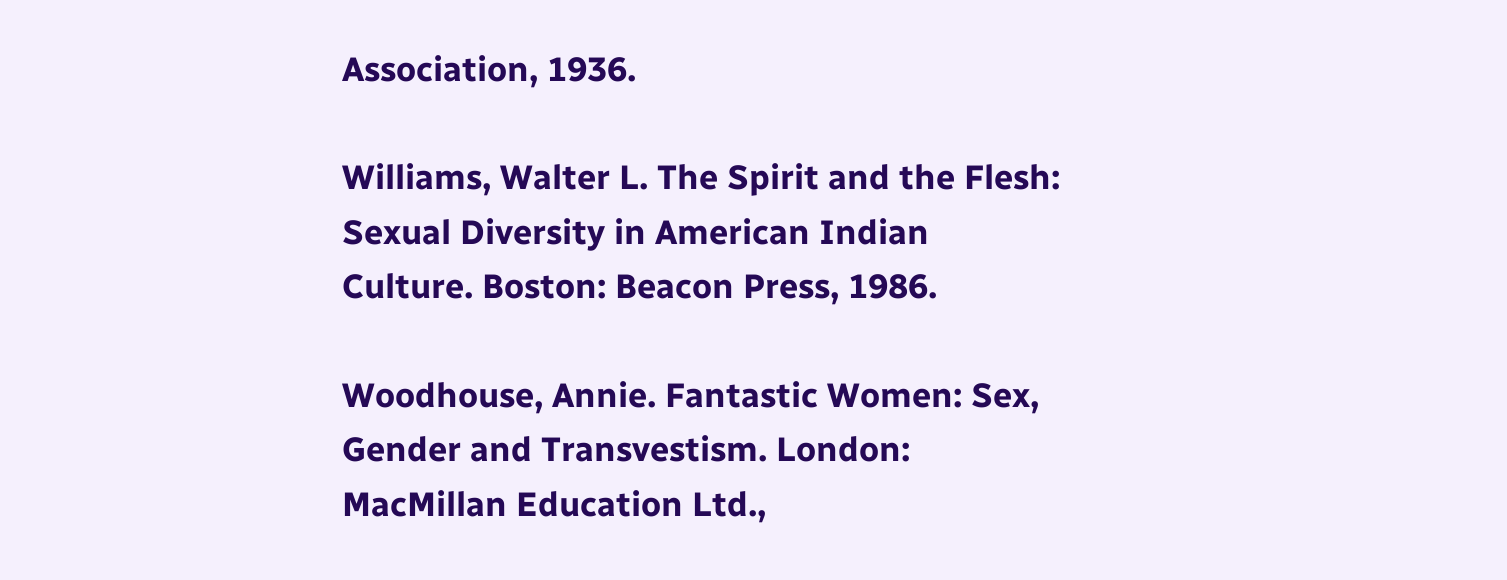Association, 1936.

Williams, Walter L. The Spirit and the Flesh: Sexual Diversity in American Indian Culture. Boston: Beacon Press, 1986.

Woodhouse, Annie. Fantastic Women: Sex, Gender and Transvestism. London: MacMillan Education Ltd.,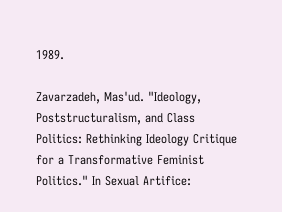1989.

Zavarzadeh, Mas'ud. "Ideology, Poststructuralism, and Class Politics: Rethinking Ideology Critique for a Transformative Feminist Politics." In Sexual Artifice: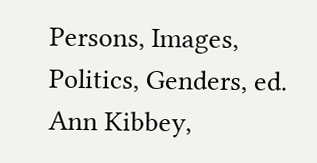Persons, Images, Politics, Genders, ed. Ann Kibbey,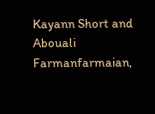Kayann Short and Abouali Farmanfarmaian,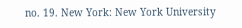no. 19. New York: New York University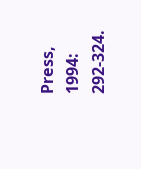Press, 1994: 292-324.